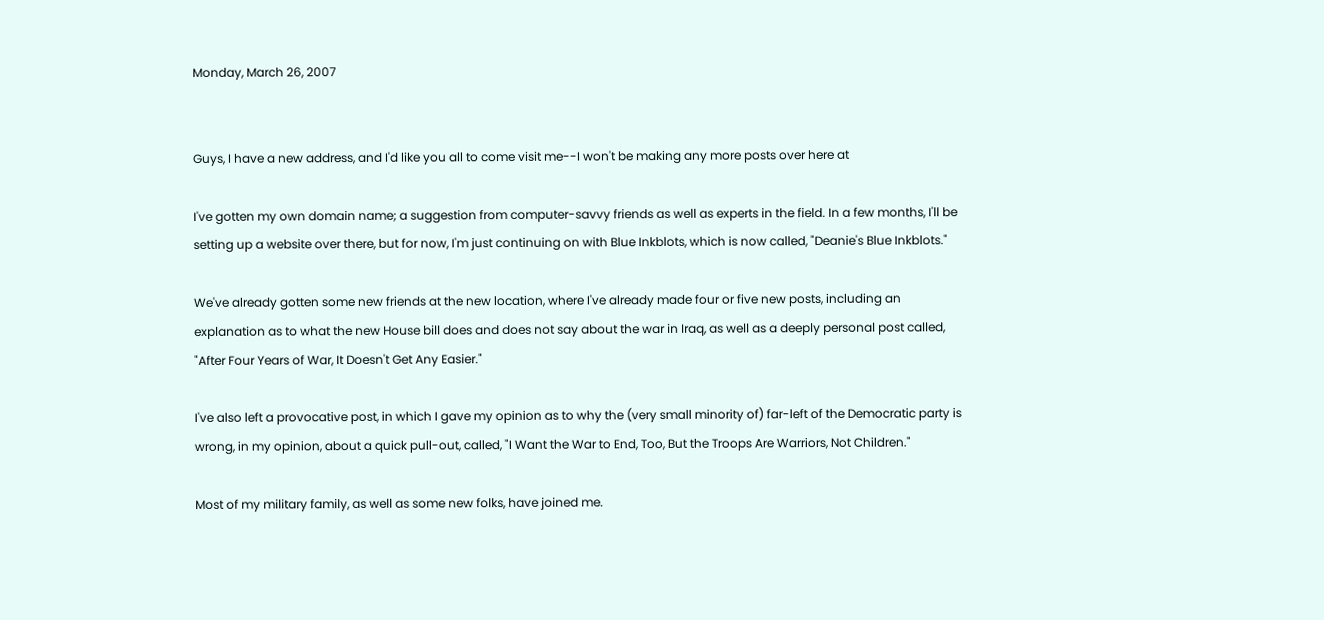Monday, March 26, 2007


Guys, I have a new address, and I'd like you all to come visit me--I won't be making any more posts over here at

I've gotten my own domain name; a suggestion from computer-savvy friends as well as experts in the field. In a few months, I'll be setting up a website over there, but for now, I'm just continuing on with Blue Inkblots, which is now called, "Deanie's Blue Inkblots."

We've already gotten some new friends at the new location, where I've already made four or five new posts, including an explanation as to what the new House bill does and does not say about the war in Iraq, as well as a deeply personal post called, "After Four Years of War, It Doesn't Get Any Easier."

I've also left a provocative post, in which I gave my opinion as to why the (very small minority of) far-left of the Democratic party is wrong, in my opinion, about a quick pull-out, called, "I Want the War to End, Too, But the Troops Are Warriors, Not Children."

Most of my military family, as well as some new folks, have joined me.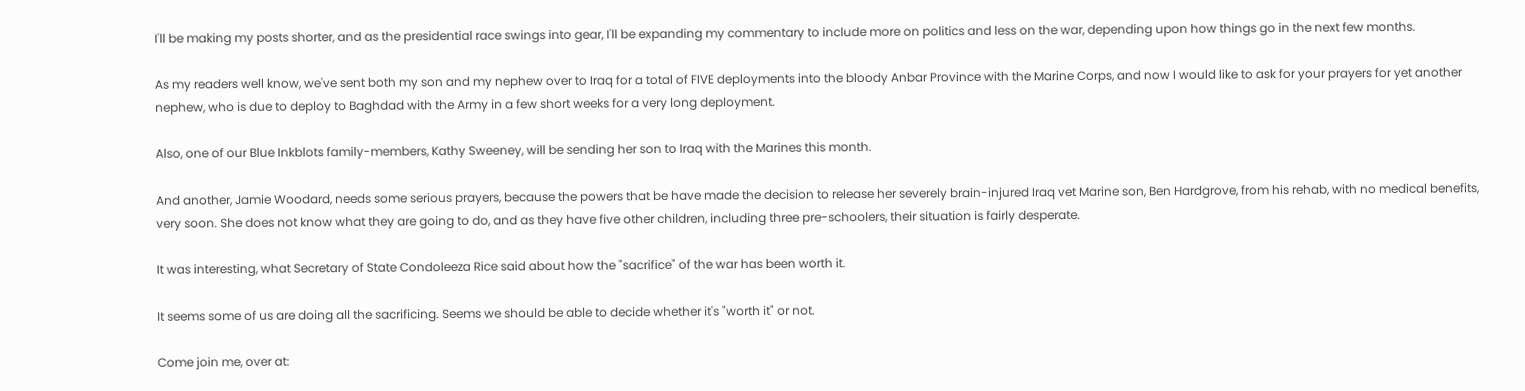I'll be making my posts shorter, and as the presidential race swings into gear, I'll be expanding my commentary to include more on politics and less on the war, depending upon how things go in the next few months.

As my readers well know, we've sent both my son and my nephew over to Iraq for a total of FIVE deployments into the bloody Anbar Province with the Marine Corps, and now I would like to ask for your prayers for yet another nephew, who is due to deploy to Baghdad with the Army in a few short weeks for a very long deployment.

Also, one of our Blue Inkblots family-members, Kathy Sweeney, will be sending her son to Iraq with the Marines this month.

And another, Jamie Woodard, needs some serious prayers, because the powers that be have made the decision to release her severely brain-injured Iraq vet Marine son, Ben Hardgrove, from his rehab, with no medical benefits, very soon. She does not know what they are going to do, and as they have five other children, including three pre-schoolers, their situation is fairly desperate.

It was interesting, what Secretary of State Condoleeza Rice said about how the "sacrifice" of the war has been worth it.

It seems some of us are doing all the sacrificing. Seems we should be able to decide whether it's "worth it" or not.

Come join me, over at: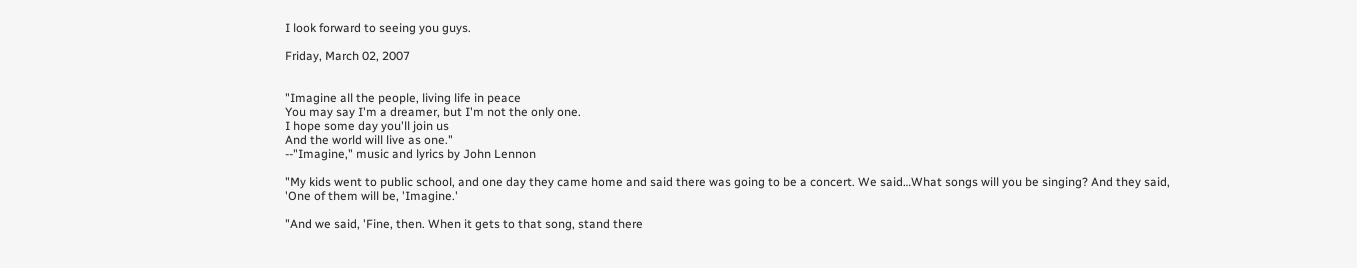I look forward to seeing you guys.

Friday, March 02, 2007


"Imagine all the people, living life in peace
You may say I'm a dreamer, but I'm not the only one.
I hope some day you'll join us
And the world will live as one."
--"Imagine," music and lyrics by John Lennon

"My kids went to public school, and one day they came home and said there was going to be a concert. We said…What songs will you be singing? And they said, 'One of them will be, 'Imagine.'

"And we said, 'Fine, then. When it gets to that song, stand there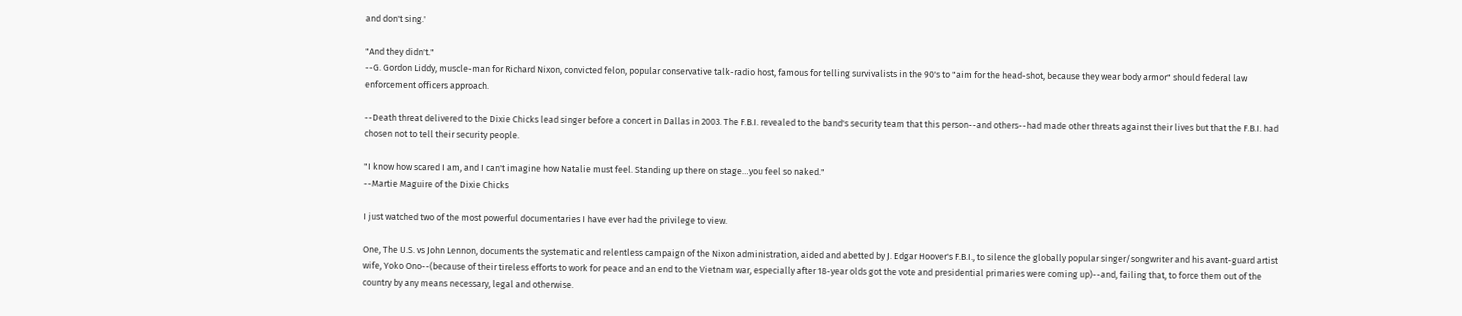and don't sing.'

"And they didn't."
--G. Gordon Liddy, muscle-man for Richard Nixon, convicted felon, popular conservative talk-radio host, famous for telling survivalists in the 90's to "aim for the head-shot, because they wear body armor" should federal law enforcement officers approach.

--Death threat delivered to the Dixie Chicks lead singer before a concert in Dallas in 2003. The F.B.I. revealed to the band's security team that this person--and others--had made other threats against their lives but that the F.B.I. had chosen not to tell their security people.

"I know how scared I am, and I can't imagine how Natalie must feel. Standing up there on stage…you feel so naked."
--Martie Maguire of the Dixie Chicks

I just watched two of the most powerful documentaries I have ever had the privilege to view.

One, The U.S. vs John Lennon, documents the systematic and relentless campaign of the Nixon administration, aided and abetted by J. Edgar Hoover's F.B.I., to silence the globally popular singer/songwriter and his avant-guard artist wife, Yoko Ono--(because of their tireless efforts to work for peace and an end to the Vietnam war, especially after 18-year olds got the vote and presidential primaries were coming up)--and, failing that, to force them out of the country by any means necessary, legal and otherwise.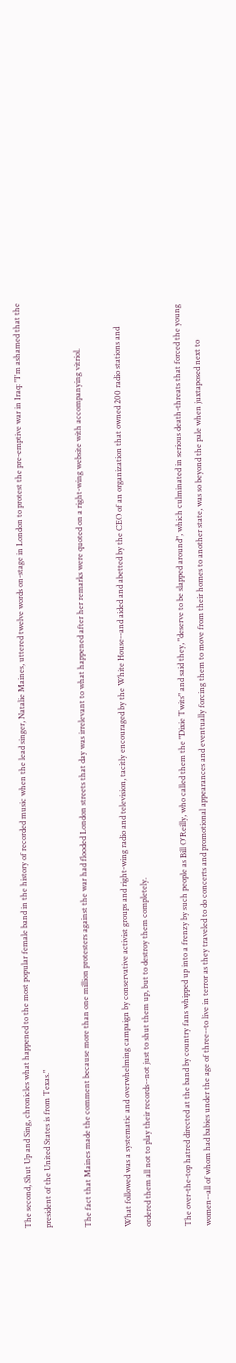The second, Shut Up and Sing, chronicles what happened to the most popular female band in the history of recorded music when the lead singer, Natalie Maines, uttered twelve words on-stage in London to protest the pre-emptive war in Iraq: "I'm ashamed that the president of the United States is from Texas."

The fact that Maines made the comment because more than one million protesters against the war had flooded London streets that day was irrelevant to what happened after her remarks were quoted on a right-wing website with accompanying vitriol.

What followed was a systematic and overwhelming campaign by conservative activist groups and right-wing radio and television, tacitly encouraged by the White House--and aided and abetted by the CEO of an organization that owned 200 radio stations and ordered them all not to play their records--not just to shut them up, but to destroy them completely.

The over-the-top hatred directed at the band by country fans whipped up into a frenzy by such people as Bill O'Reilly, who called them the "Dixie Twits" and said they, "deserve to be slapped around", which culminated in serious death-threats that forced the young women--all of whom had babies under the age of three--to live in terror as they traveled to do concerts and promotional appearances and eventually forcing them to move from their homes to another state, was so beyond the pale when juxtaposed next to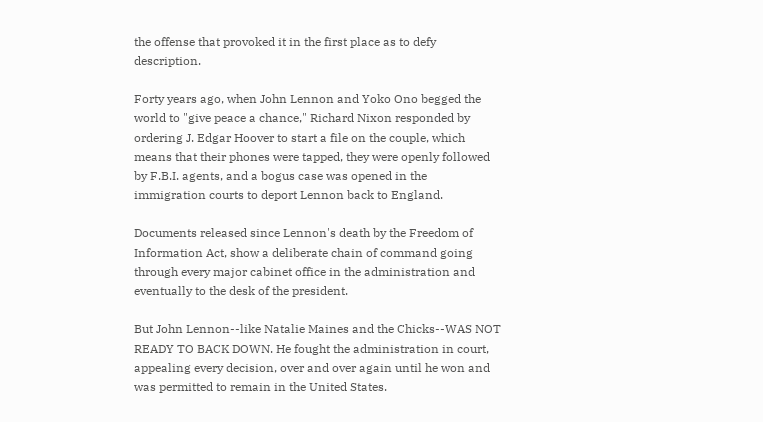the offense that provoked it in the first place as to defy description.

Forty years ago, when John Lennon and Yoko Ono begged the world to "give peace a chance," Richard Nixon responded by ordering J. Edgar Hoover to start a file on the couple, which means that their phones were tapped, they were openly followed by F.B.I. agents, and a bogus case was opened in the immigration courts to deport Lennon back to England.

Documents released since Lennon's death by the Freedom of Information Act, show a deliberate chain of command going through every major cabinet office in the administration and eventually to the desk of the president.

But John Lennon--like Natalie Maines and the Chicks--WAS NOT READY TO BACK DOWN. He fought the administration in court, appealing every decision, over and over again until he won and was permitted to remain in the United States.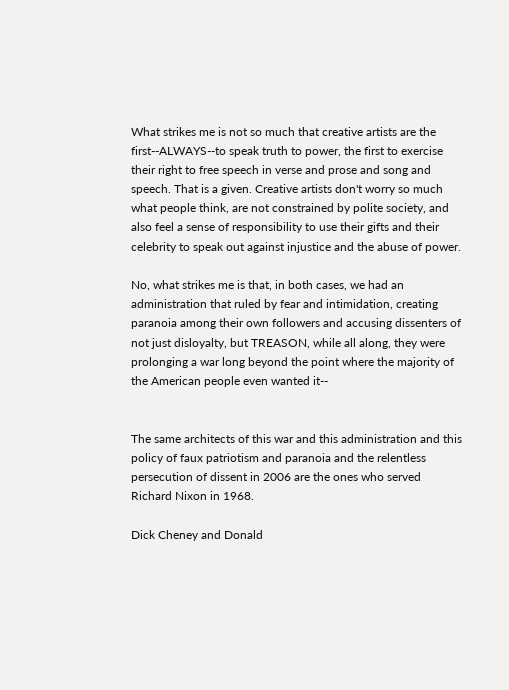What strikes me is not so much that creative artists are the first--ALWAYS--to speak truth to power, the first to exercise their right to free speech in verse and prose and song and speech. That is a given. Creative artists don't worry so much what people think, are not constrained by polite society, and also feel a sense of responsibility to use their gifts and their celebrity to speak out against injustice and the abuse of power.

No, what strikes me is that, in both cases, we had an administration that ruled by fear and intimidation, creating paranoia among their own followers and accusing dissenters of not just disloyalty, but TREASON, while all along, they were prolonging a war long beyond the point where the majority of the American people even wanted it--


The same architects of this war and this administration and this policy of faux patriotism and paranoia and the relentless persecution of dissent in 2006 are the ones who served Richard Nixon in 1968.

Dick Cheney and Donald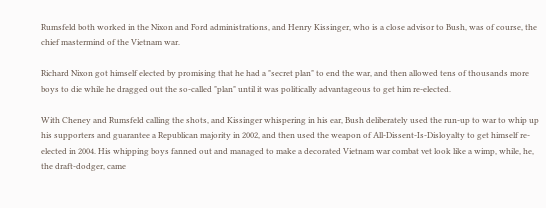Rumsfeld both worked in the Nixon and Ford administrations, and Henry Kissinger, who is a close advisor to Bush, was of course, the chief mastermind of the Vietnam war.

Richard Nixon got himself elected by promising that he had a "secret plan" to end the war, and then allowed tens of thousands more boys to die while he dragged out the so-called "plan" until it was politically advantageous to get him re-elected.

With Cheney and Rumsfeld calling the shots, and Kissinger whispering in his ear, Bush deliberately used the run-up to war to whip up his supporters and guarantee a Republican majority in 2002, and then used the weapon of All-Dissent-Is-Disloyalty to get himself re-elected in 2004. His whipping boys fanned out and managed to make a decorated Vietnam war combat vet look like a wimp, while, he, the draft-dodger, came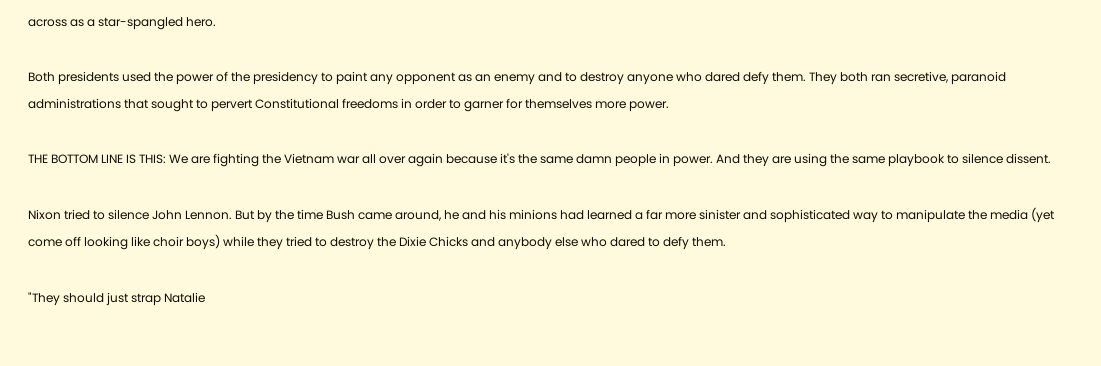across as a star-spangled hero.

Both presidents used the power of the presidency to paint any opponent as an enemy and to destroy anyone who dared defy them. They both ran secretive, paranoid administrations that sought to pervert Constitutional freedoms in order to garner for themselves more power.

THE BOTTOM LINE IS THIS: We are fighting the Vietnam war all over again because it's the same damn people in power. And they are using the same playbook to silence dissent.

Nixon tried to silence John Lennon. But by the time Bush came around, he and his minions had learned a far more sinister and sophisticated way to manipulate the media (yet come off looking like choir boys) while they tried to destroy the Dixie Chicks and anybody else who dared to defy them.

"They should just strap Natalie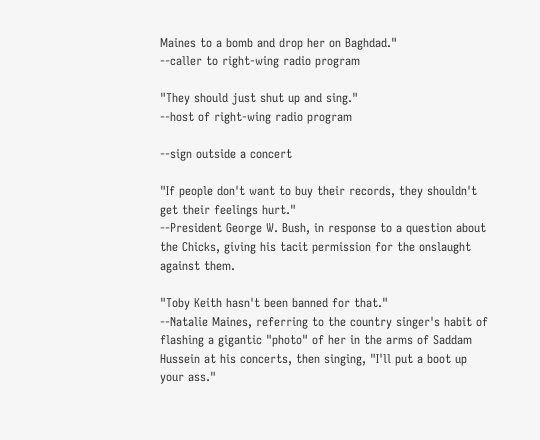Maines to a bomb and drop her on Baghdad."
--caller to right-wing radio program

"They should just shut up and sing."
--host of right-wing radio program

--sign outside a concert

"If people don't want to buy their records, they shouldn't get their feelings hurt."
--President George W. Bush, in response to a question about the Chicks, giving his tacit permission for the onslaught against them.

"Toby Keith hasn't been banned for that."
--Natalie Maines, referring to the country singer's habit of flashing a gigantic "photo" of her in the arms of Saddam Hussein at his concerts, then singing, "I'll put a boot up your ass."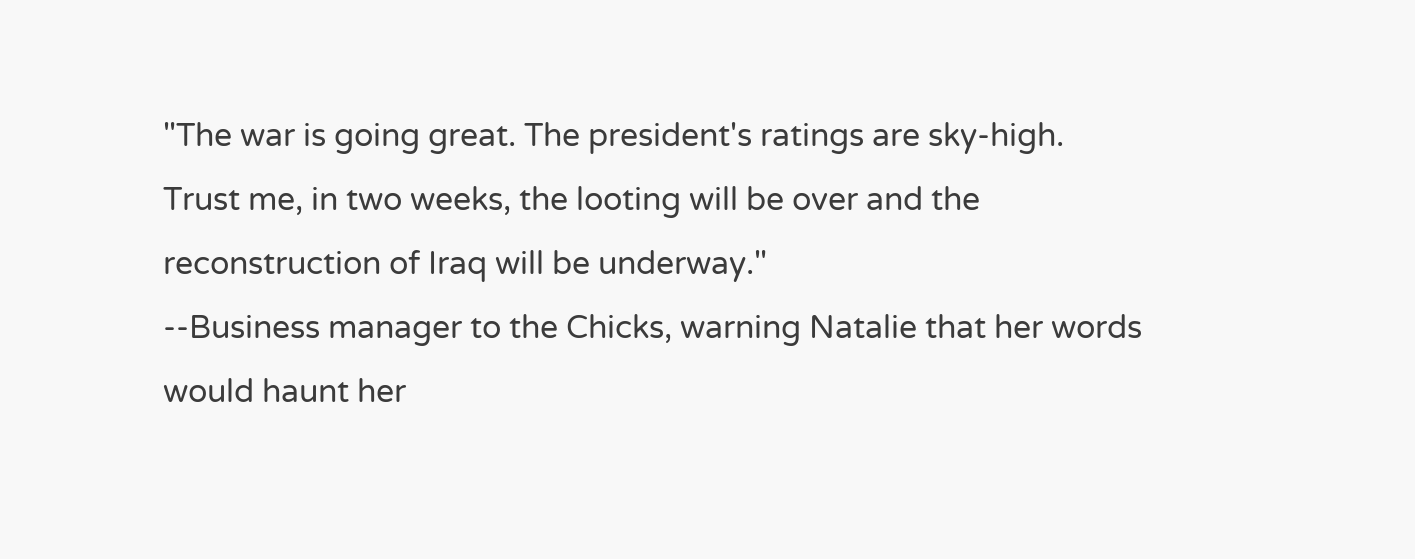"The war is going great. The president's ratings are sky-high. Trust me, in two weeks, the looting will be over and the reconstruction of Iraq will be underway."
--Business manager to the Chicks, warning Natalie that her words would haunt her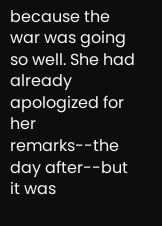because the war was going so well. She had already apologized for her remarks--the day after--but it was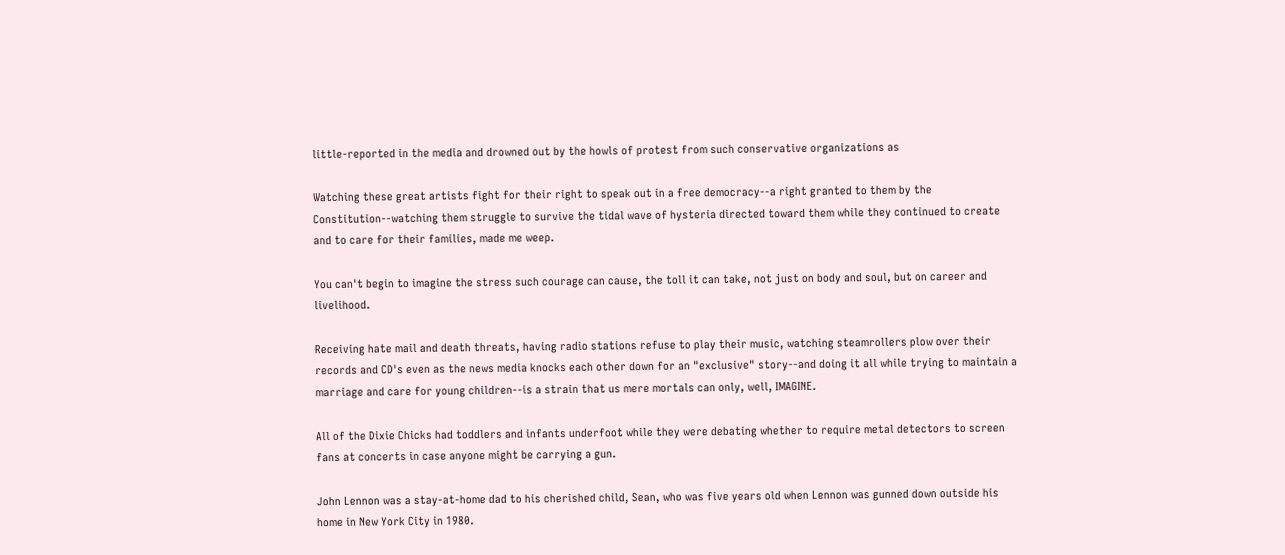little-reported in the media and drowned out by the howls of protest from such conservative organizations as

Watching these great artists fight for their right to speak out in a free democracy--a right granted to them by the Constitution--watching them struggle to survive the tidal wave of hysteria directed toward them while they continued to create and to care for their families, made me weep.

You can't begin to imagine the stress such courage can cause, the toll it can take, not just on body and soul, but on career and livelihood.

Receiving hate mail and death threats, having radio stations refuse to play their music, watching steamrollers plow over their records and CD's even as the news media knocks each other down for an "exclusive" story--and doing it all while trying to maintain a marriage and care for young children--is a strain that us mere mortals can only, well, IMAGINE.

All of the Dixie Chicks had toddlers and infants underfoot while they were debating whether to require metal detectors to screen fans at concerts in case anyone might be carrying a gun.

John Lennon was a stay-at-home dad to his cherished child, Sean, who was five years old when Lennon was gunned down outside his home in New York City in 1980.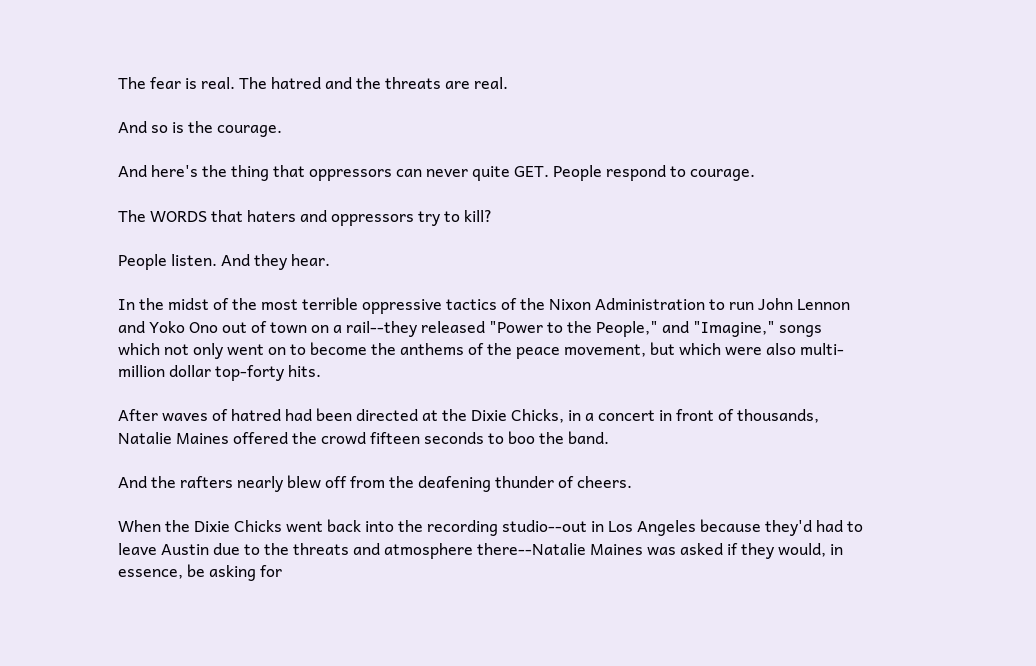The fear is real. The hatred and the threats are real.

And so is the courage.

And here's the thing that oppressors can never quite GET. People respond to courage.

The WORDS that haters and oppressors try to kill?

People listen. And they hear.

In the midst of the most terrible oppressive tactics of the Nixon Administration to run John Lennon and Yoko Ono out of town on a rail--they released "Power to the People," and "Imagine," songs which not only went on to become the anthems of the peace movement, but which were also multi-million dollar top-forty hits.

After waves of hatred had been directed at the Dixie Chicks, in a concert in front of thousands, Natalie Maines offered the crowd fifteen seconds to boo the band.

And the rafters nearly blew off from the deafening thunder of cheers.

When the Dixie Chicks went back into the recording studio--out in Los Angeles because they'd had to leave Austin due to the threats and atmosphere there--Natalie Maines was asked if they would, in essence, be asking for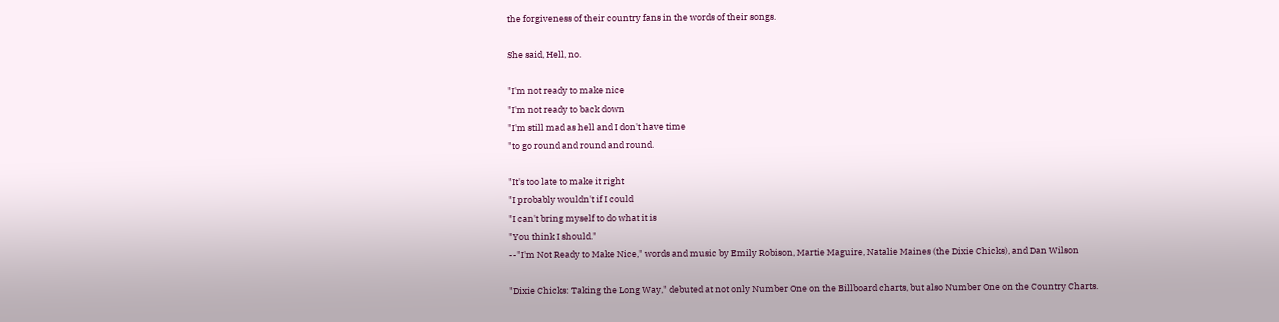the forgiveness of their country fans in the words of their songs.

She said, Hell, no.

"I'm not ready to make nice
"I'm not ready to back down
"I'm still mad as hell and I don't have time
"to go round and round and round.

"It's too late to make it right
"I probably wouldn't if I could
"I can't bring myself to do what it is
"You think I should."
--"I'm Not Ready to Make Nice," words and music by Emily Robison, Martie Maguire, Natalie Maines (the Dixie Chicks), and Dan Wilson

"Dixie Chicks: Taking the Long Way," debuted at not only Number One on the Billboard charts, but also Number One on the Country Charts.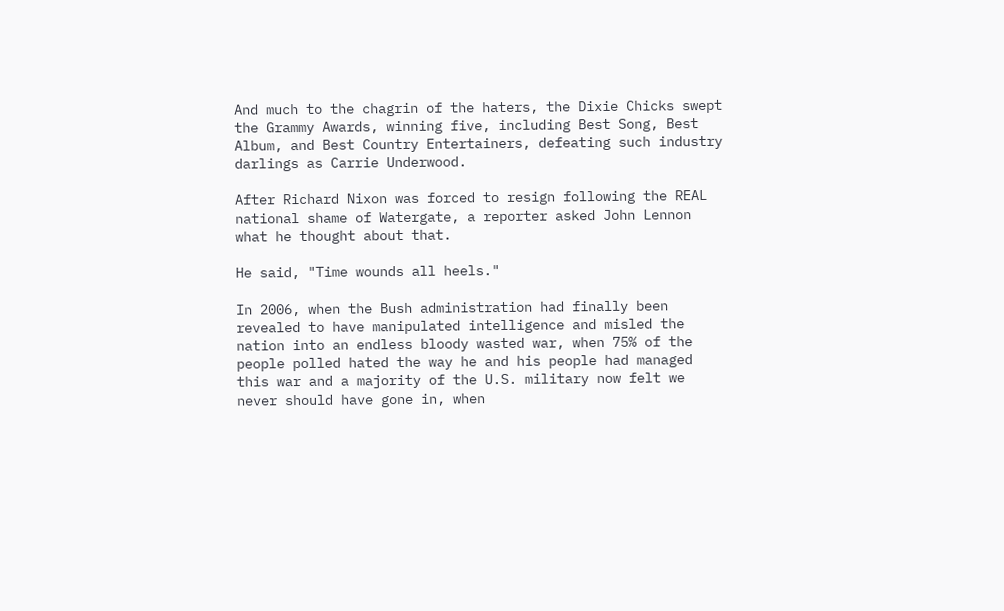And much to the chagrin of the haters, the Dixie Chicks swept the Grammy Awards, winning five, including Best Song, Best Album, and Best Country Entertainers, defeating such industry darlings as Carrie Underwood.

After Richard Nixon was forced to resign following the REAL national shame of Watergate, a reporter asked John Lennon what he thought about that.

He said, "Time wounds all heels."

In 2006, when the Bush administration had finally been revealed to have manipulated intelligence and misled the nation into an endless bloody wasted war, when 75% of the people polled hated the way he and his people had managed this war and a majority of the U.S. military now felt we never should have gone in, when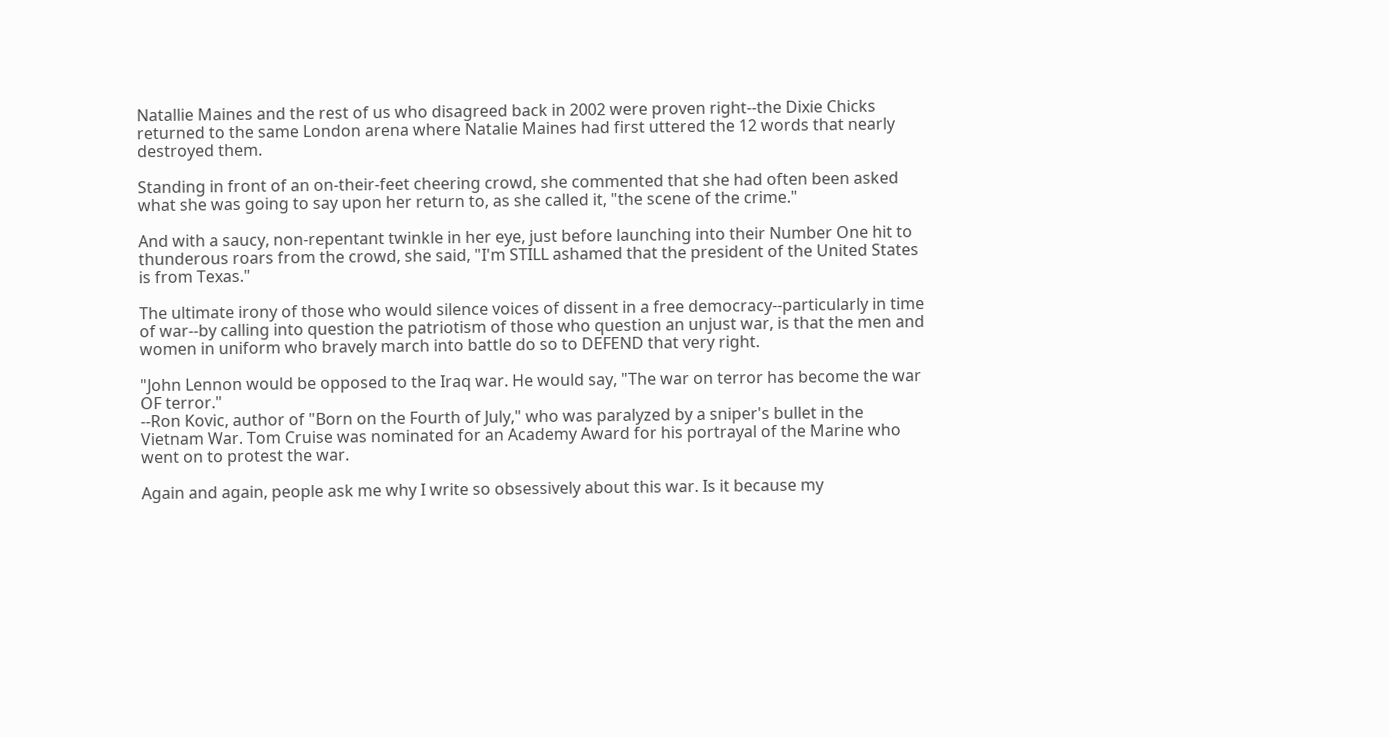Natallie Maines and the rest of us who disagreed back in 2002 were proven right--the Dixie Chicks returned to the same London arena where Natalie Maines had first uttered the 12 words that nearly destroyed them.

Standing in front of an on-their-feet cheering crowd, she commented that she had often been asked what she was going to say upon her return to, as she called it, "the scene of the crime."

And with a saucy, non-repentant twinkle in her eye, just before launching into their Number One hit to thunderous roars from the crowd, she said, "I'm STILL ashamed that the president of the United States is from Texas."

The ultimate irony of those who would silence voices of dissent in a free democracy--particularly in time of war--by calling into question the patriotism of those who question an unjust war, is that the men and women in uniform who bravely march into battle do so to DEFEND that very right.

"John Lennon would be opposed to the Iraq war. He would say, "The war on terror has become the war OF terror."
--Ron Kovic, author of "Born on the Fourth of July," who was paralyzed by a sniper's bullet in the Vietnam War. Tom Cruise was nominated for an Academy Award for his portrayal of the Marine who went on to protest the war.

Again and again, people ask me why I write so obsessively about this war. Is it because my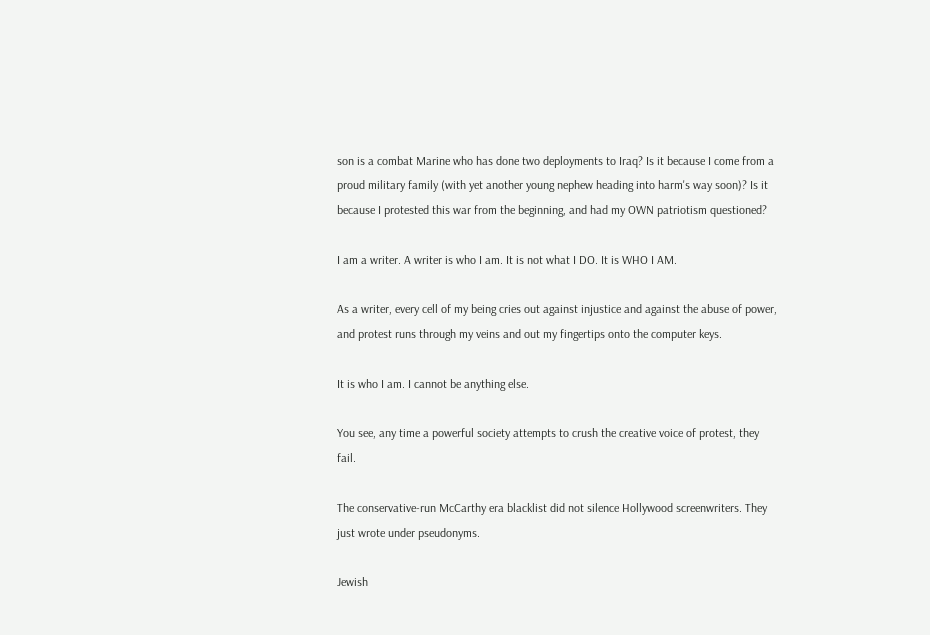son is a combat Marine who has done two deployments to Iraq? Is it because I come from a proud military family (with yet another young nephew heading into harm's way soon)? Is it because I protested this war from the beginning, and had my OWN patriotism questioned?

I am a writer. A writer is who I am. It is not what I DO. It is WHO I AM.

As a writer, every cell of my being cries out against injustice and against the abuse of power, and protest runs through my veins and out my fingertips onto the computer keys.

It is who I am. I cannot be anything else.

You see, any time a powerful society attempts to crush the creative voice of protest, they fail.

The conservative-run McCarthy era blacklist did not silence Hollywood screenwriters. They just wrote under pseudonyms.

Jewish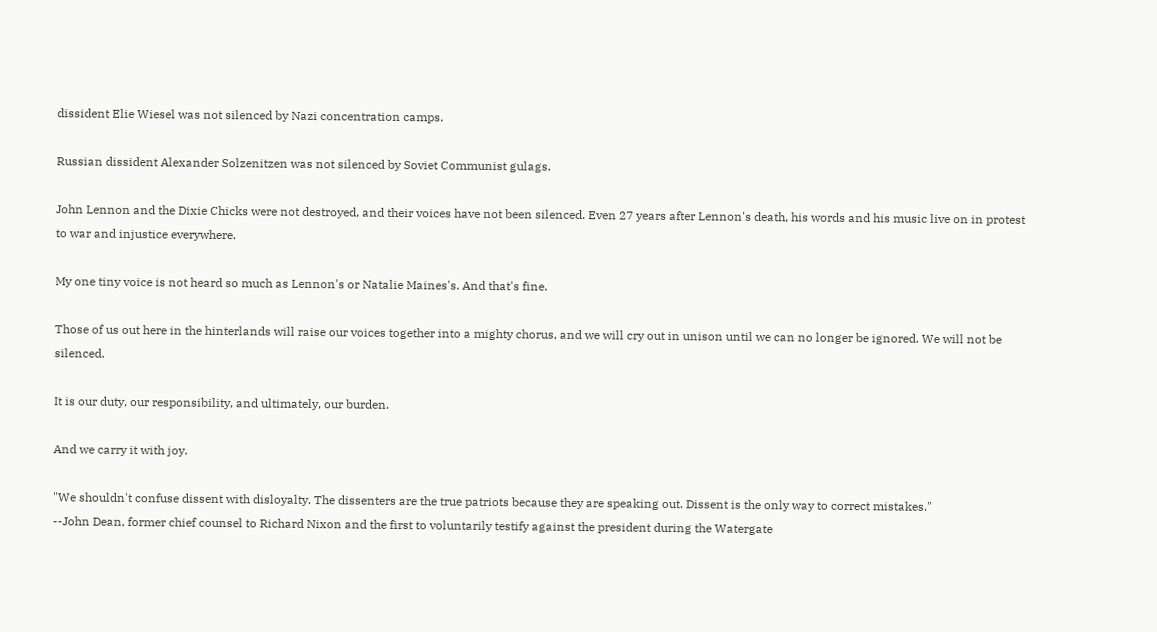dissident Elie Wiesel was not silenced by Nazi concentration camps.

Russian dissident Alexander Solzenitzen was not silenced by Soviet Communist gulags.

John Lennon and the Dixie Chicks were not destroyed, and their voices have not been silenced. Even 27 years after Lennon's death, his words and his music live on in protest to war and injustice everywhere.

My one tiny voice is not heard so much as Lennon's or Natalie Maines's. And that's fine.

Those of us out here in the hinterlands will raise our voices together into a mighty chorus, and we will cry out in unison until we can no longer be ignored. We will not be silenced.

It is our duty, our responsibility, and ultimately, our burden.

And we carry it with joy.

"We shouldn't confuse dissent with disloyalty. The dissenters are the true patriots because they are speaking out. Dissent is the only way to correct mistakes."
--John Dean, former chief counsel to Richard Nixon and the first to voluntarily testify against the president during the Watergate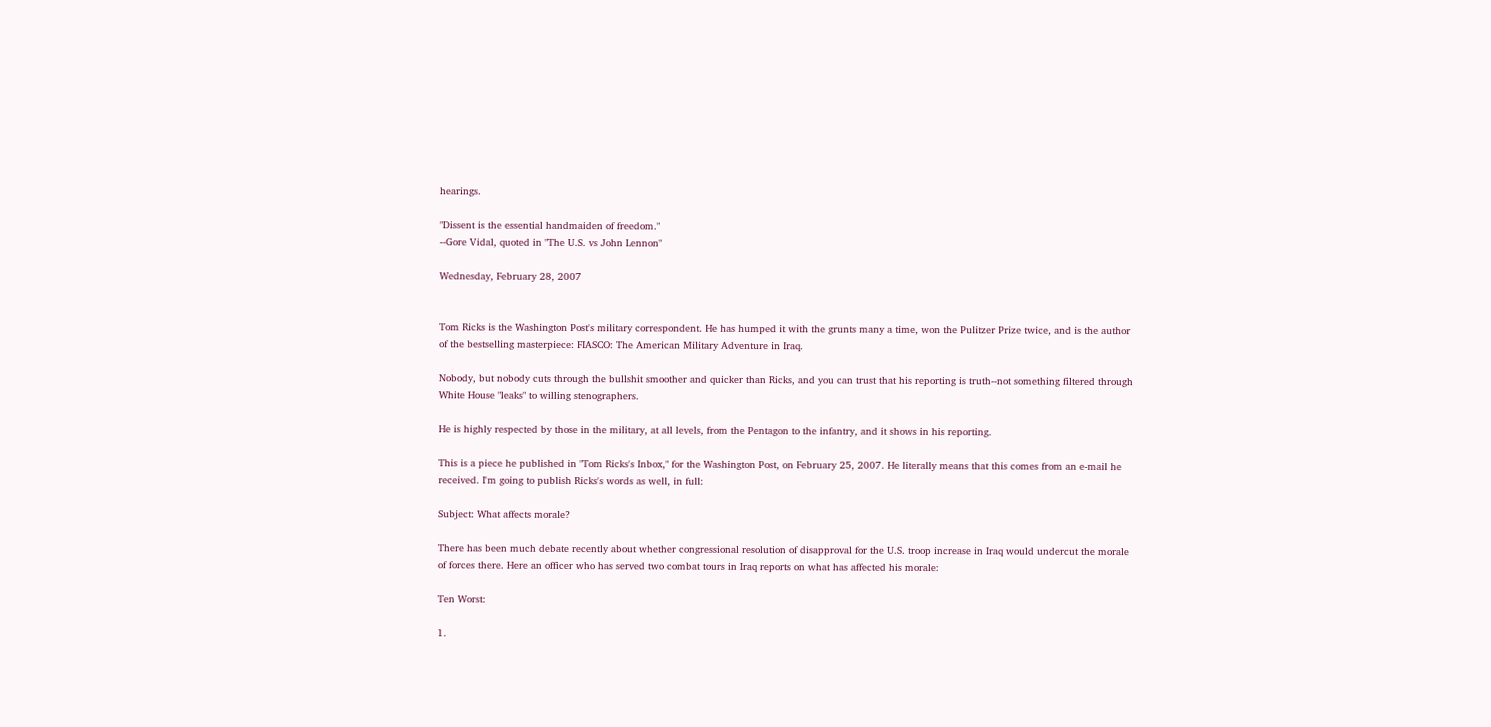hearings.

"Dissent is the essential handmaiden of freedom."
--Gore Vidal, quoted in "The U.S. vs John Lennon"

Wednesday, February 28, 2007


Tom Ricks is the Washington Post's military correspondent. He has humped it with the grunts many a time, won the Pulitzer Prize twice, and is the author of the bestselling masterpiece: FIASCO: The American Military Adventure in Iraq.

Nobody, but nobody cuts through the bullshit smoother and quicker than Ricks, and you can trust that his reporting is truth--not something filtered through White House "leaks" to willing stenographers.

He is highly respected by those in the military, at all levels, from the Pentagon to the infantry, and it shows in his reporting.

This is a piece he published in "Tom Ricks's Inbox," for the Washington Post, on February 25, 2007. He literally means that this comes from an e-mail he received. I'm going to publish Ricks's words as well, in full:

Subject: What affects morale?

There has been much debate recently about whether congressional resolution of disapproval for the U.S. troop increase in Iraq would undercut the morale of forces there. Here an officer who has served two combat tours in Iraq reports on what has affected his morale:

Ten Worst:

1.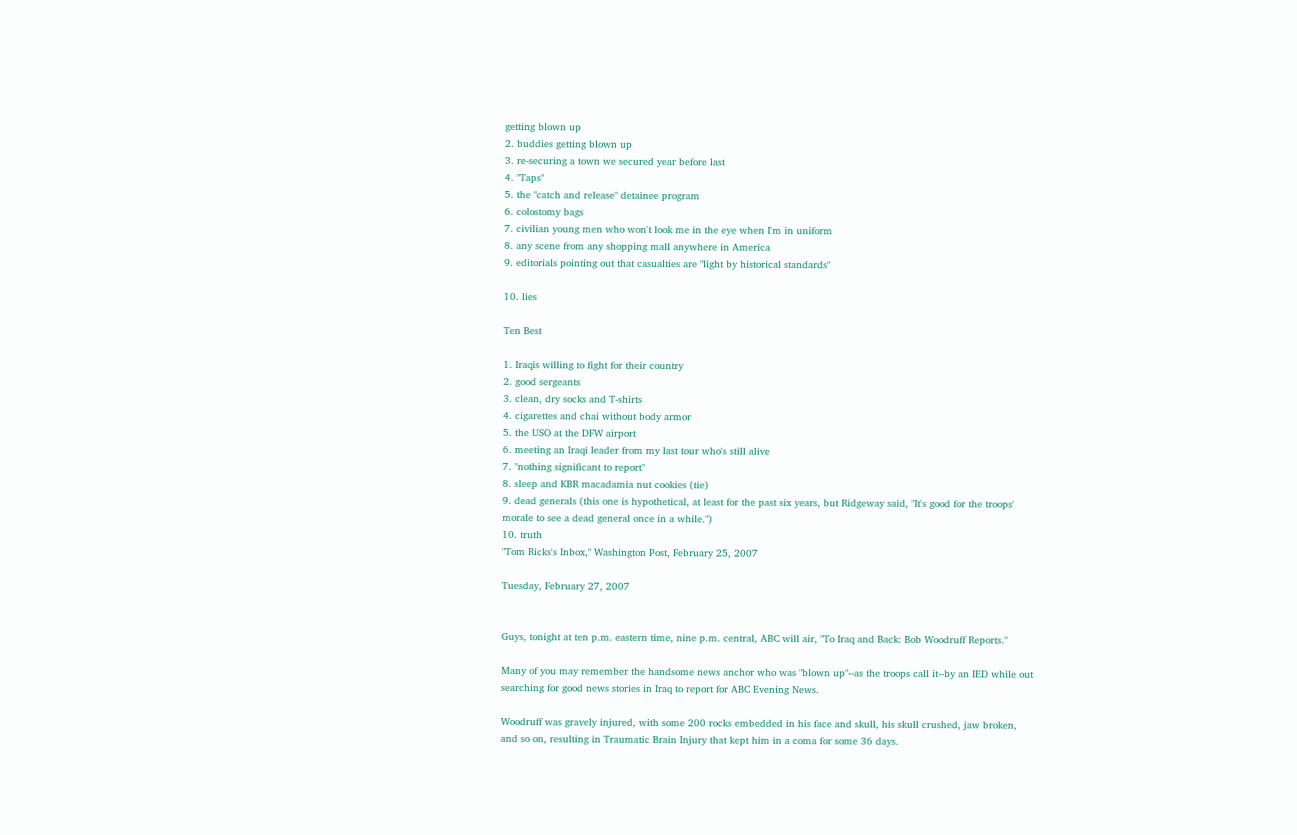getting blown up
2. buddies getting blown up
3. re-securing a town we secured year before last
4. "Taps"
5. the "catch and release" detainee program
6. colostomy bags
7. civilian young men who won't look me in the eye when I'm in uniform
8. any scene from any shopping mall anywhere in America
9. editorials pointing out that casualties are "light by historical standards"

10. lies

Ten Best

1. Iraqis willing to fight for their country
2. good sergeants
3. clean, dry socks and T-shirts
4. cigarettes and chai without body armor
5. the USO at the DFW airport
6. meeting an Iraqi leader from my last tour who's still alive
7. "nothing significant to report"
8. sleep and KBR macadamia nut cookies (tie)
9. dead generals (this one is hypothetical, at least for the past six years, but Ridgeway said, "It's good for the troops' morale to see a dead general once in a while.")
10. truth
"Tom Ricks's Inbox," Washington Post, February 25, 2007

Tuesday, February 27, 2007


Guys, tonight at ten p.m. eastern time, nine p.m. central, ABC will air, "To Iraq and Back: Bob Woodruff Reports."

Many of you may remember the handsome news anchor who was "blown up"--as the troops call it--by an IED while out searching for good news stories in Iraq to report for ABC Evening News.

Woodruff was gravely injured, with some 200 rocks embedded in his face and skull, his skull crushed, jaw broken, and so on, resulting in Traumatic Brain Injury that kept him in a coma for some 36 days.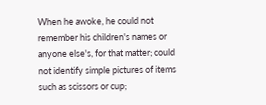When he awoke, he could not remember his children's names or anyone else's, for that matter; could not identify simple pictures of items such as scissors or cup;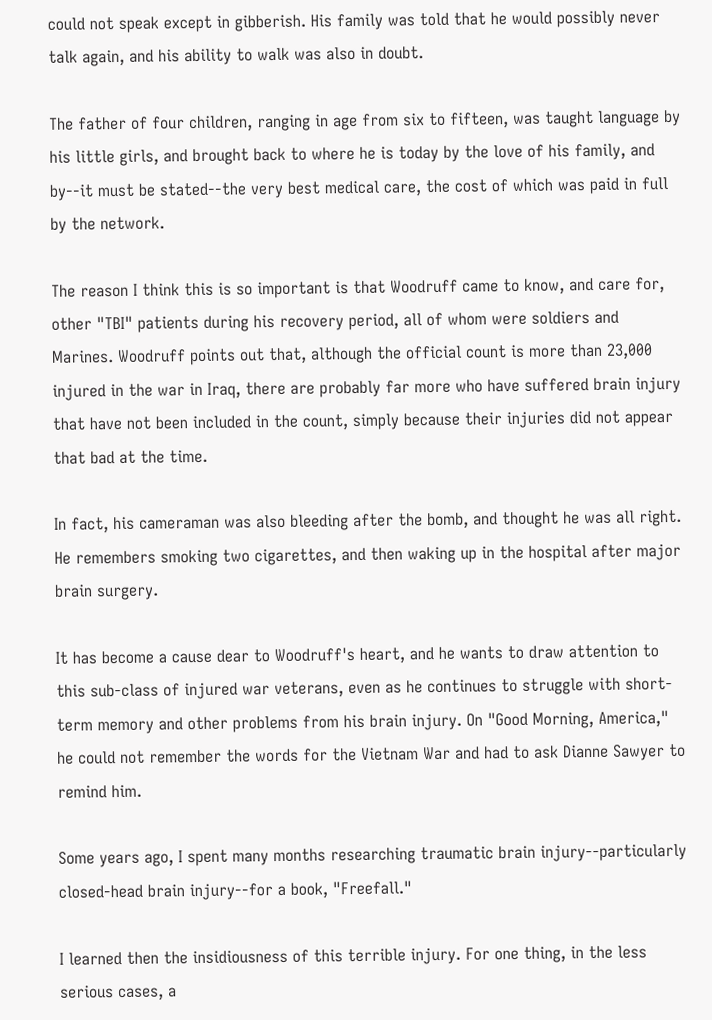could not speak except in gibberish. His family was told that he would possibly never talk again, and his ability to walk was also in doubt.

The father of four children, ranging in age from six to fifteen, was taught language by his little girls, and brought back to where he is today by the love of his family, and by--it must be stated--the very best medical care, the cost of which was paid in full by the network.

The reason I think this is so important is that Woodruff came to know, and care for, other "TBI" patients during his recovery period, all of whom were soldiers and Marines. Woodruff points out that, although the official count is more than 23,000 injured in the war in Iraq, there are probably far more who have suffered brain injury that have not been included in the count, simply because their injuries did not appear that bad at the time.

In fact, his cameraman was also bleeding after the bomb, and thought he was all right. He remembers smoking two cigarettes, and then waking up in the hospital after major brain surgery.

It has become a cause dear to Woodruff's heart, and he wants to draw attention to this sub-class of injured war veterans, even as he continues to struggle with short-term memory and other problems from his brain injury. On "Good Morning, America," he could not remember the words for the Vietnam War and had to ask Dianne Sawyer to remind him.

Some years ago, I spent many months researching traumatic brain injury--particularly closed-head brain injury--for a book, "Freefall."

I learned then the insidiousness of this terrible injury. For one thing, in the less serious cases, a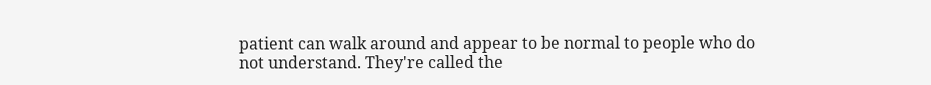patient can walk around and appear to be normal to people who do not understand. They're called the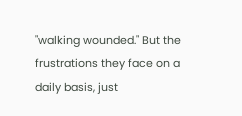"walking wounded." But the frustrations they face on a daily basis, just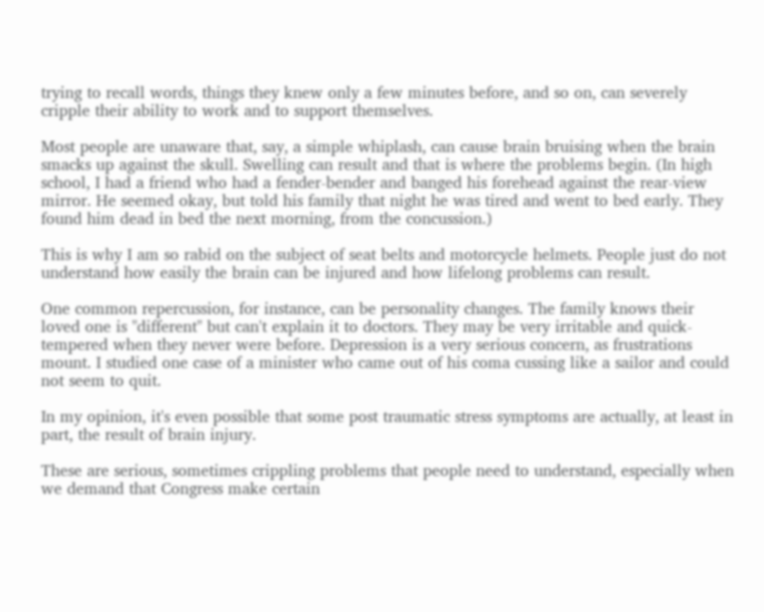trying to recall words, things they knew only a few minutes before, and so on, can severely cripple their ability to work and to support themselves.

Most people are unaware that, say, a simple whiplash, can cause brain bruising when the brain smacks up against the skull. Swelling can result and that is where the problems begin. (In high school, I had a friend who had a fender-bender and banged his forehead against the rear-view mirror. He seemed okay, but told his family that night he was tired and went to bed early. They found him dead in bed the next morning, from the concussion.)

This is why I am so rabid on the subject of seat belts and motorcycle helmets. People just do not understand how easily the brain can be injured and how lifelong problems can result.

One common repercussion, for instance, can be personality changes. The family knows their loved one is "different" but can't explain it to doctors. They may be very irritable and quick-tempered when they never were before. Depression is a very serious concern, as frustrations mount. I studied one case of a minister who came out of his coma cussing like a sailor and could not seem to quit.

In my opinion, it's even possible that some post traumatic stress symptoms are actually, at least in part, the result of brain injury.

These are serious, sometimes crippling problems that people need to understand, especially when we demand that Congress make certain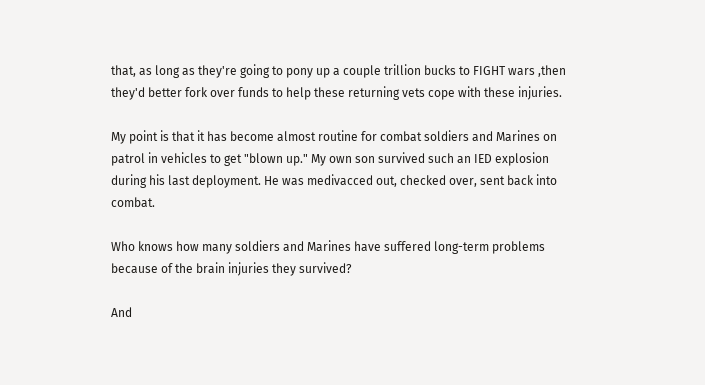that, as long as they're going to pony up a couple trillion bucks to FIGHT wars ,then they'd better fork over funds to help these returning vets cope with these injuries.

My point is that it has become almost routine for combat soldiers and Marines on patrol in vehicles to get "blown up." My own son survived such an IED explosion during his last deployment. He was medivacced out, checked over, sent back into combat.

Who knows how many soldiers and Marines have suffered long-term problems because of the brain injuries they survived?

And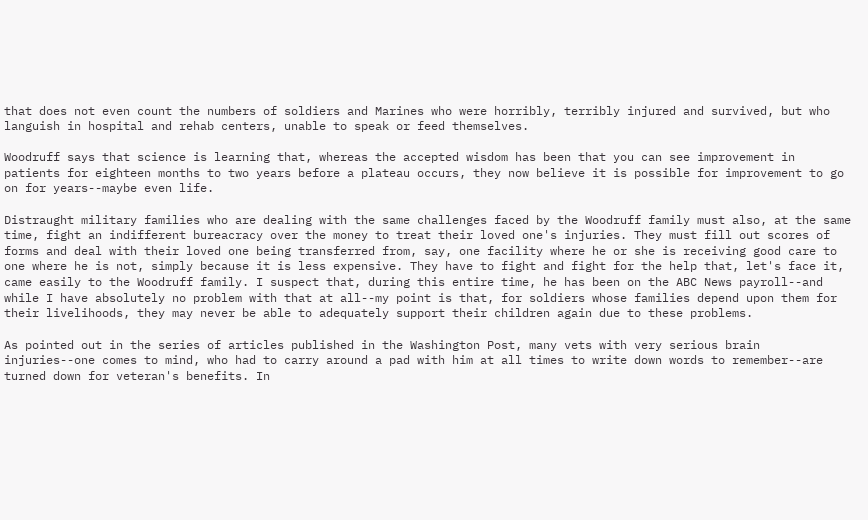that does not even count the numbers of soldiers and Marines who were horribly, terribly injured and survived, but who languish in hospital and rehab centers, unable to speak or feed themselves.

Woodruff says that science is learning that, whereas the accepted wisdom has been that you can see improvement in patients for eighteen months to two years before a plateau occurs, they now believe it is possible for improvement to go on for years--maybe even life.

Distraught military families who are dealing with the same challenges faced by the Woodruff family must also, at the same time, fight an indifferent bureacracy over the money to treat their loved one's injuries. They must fill out scores of forms and deal with their loved one being transferred from, say, one facility where he or she is receiving good care to one where he is not, simply because it is less expensive. They have to fight and fight for the help that, let's face it, came easily to the Woodruff family. I suspect that, during this entire time, he has been on the ABC News payroll--and while I have absolutely no problem with that at all--my point is that, for soldiers whose families depend upon them for their livelihoods, they may never be able to adequately support their children again due to these problems.

As pointed out in the series of articles published in the Washington Post, many vets with very serious brain injuries--one comes to mind, who had to carry around a pad with him at all times to write down words to remember--are turned down for veteran's benefits. In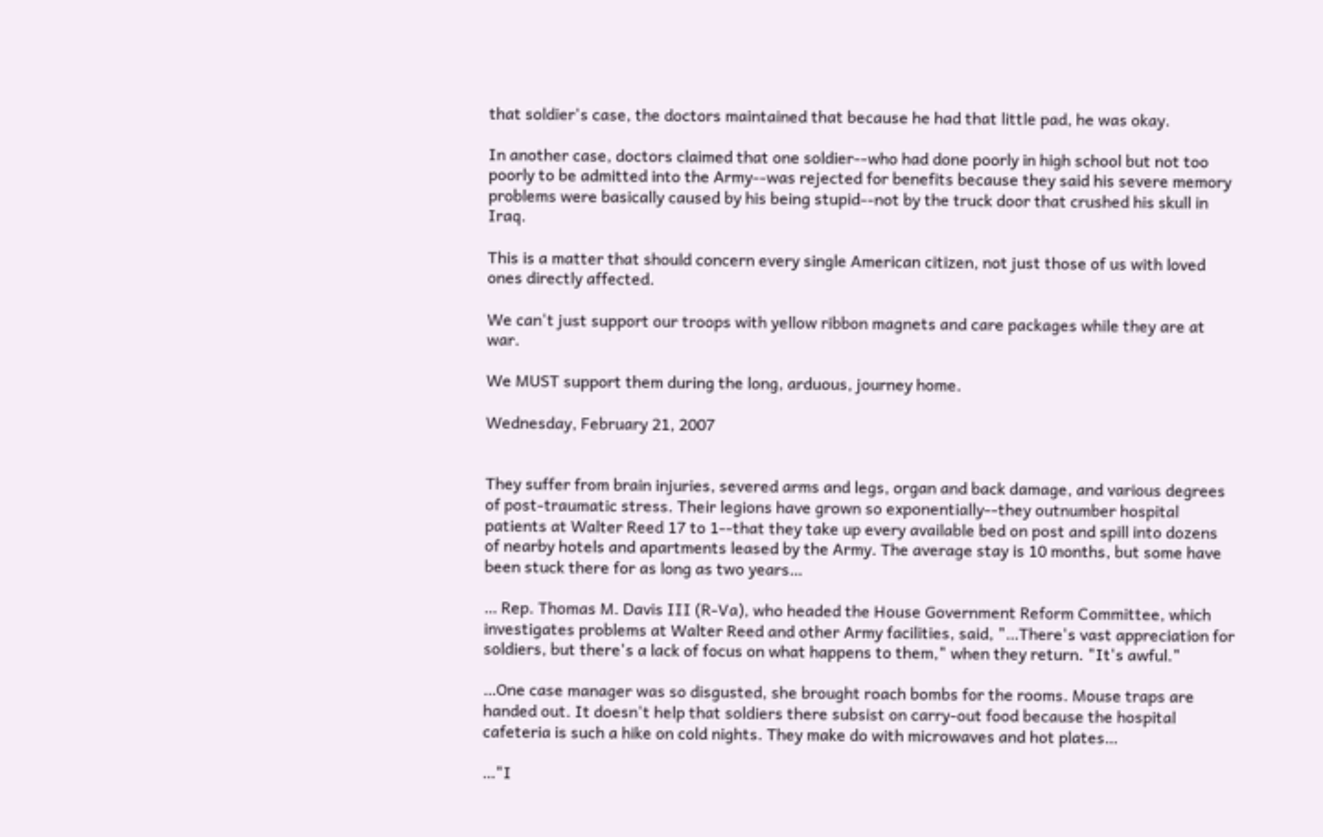that soldier's case, the doctors maintained that because he had that little pad, he was okay.

In another case, doctors claimed that one soldier--who had done poorly in high school but not too poorly to be admitted into the Army--was rejected for benefits because they said his severe memory problems were basically caused by his being stupid--not by the truck door that crushed his skull in Iraq.

This is a matter that should concern every single American citizen, not just those of us with loved ones directly affected.

We can't just support our troops with yellow ribbon magnets and care packages while they are at war.

We MUST support them during the long, arduous, journey home.

Wednesday, February 21, 2007


They suffer from brain injuries, severed arms and legs, organ and back damage, and various degrees of post-traumatic stress. Their legions have grown so exponentially--they outnumber hospital patients at Walter Reed 17 to 1--that they take up every available bed on post and spill into dozens of nearby hotels and apartments leased by the Army. The average stay is 10 months, but some have been stuck there for as long as two years…

… Rep. Thomas M. Davis III (R-Va), who headed the House Government Reform Committee, which investigates problems at Walter Reed and other Army facilities, said, "…There's vast appreciation for soldiers, but there's a lack of focus on what happens to them," when they return. "It's awful."

…One case manager was so disgusted, she brought roach bombs for the rooms. Mouse traps are handed out. It doesn't help that soldiers there subsist on carry-out food because the hospital cafeteria is such a hike on cold nights. They make do with microwaves and hot plates…

…"I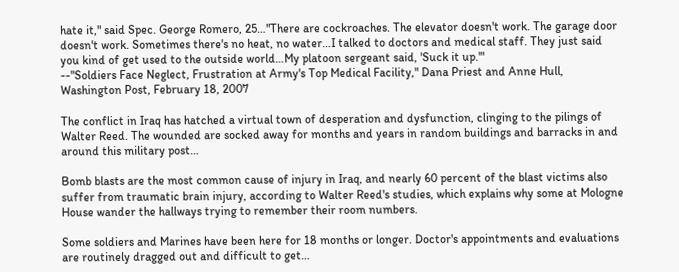hate it," said Spec. George Romero, 25…"There are cockroaches. The elevator doesn't work. The garage door doesn't work. Sometimes there's no heat, no water…I talked to doctors and medical staff. They just said you kind of get used to the outside world…My platoon sergeant said, 'Suck it up.'"
--"Soldiers Face Neglect, Frustration at Army's Top Medical Facility," Dana Priest and Anne Hull, Washington Post, February 18, 2007

The conflict in Iraq has hatched a virtual town of desperation and dysfunction, clinging to the pilings of Walter Reed. The wounded are socked away for months and years in random buildings and barracks in and around this military post…

Bomb blasts are the most common cause of injury in Iraq, and nearly 60 percent of the blast victims also suffer from traumatic brain injury, according to Walter Reed's studies, which explains why some at Mologne House wander the hallways trying to remember their room numbers.

Some soldiers and Marines have been here for 18 months or longer. Doctor's appointments and evaluations are routinely dragged out and difficult to get…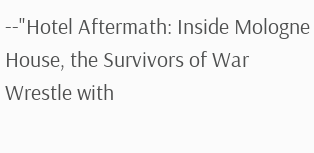--"Hotel Aftermath: Inside Mologne House, the Survivors of War Wrestle with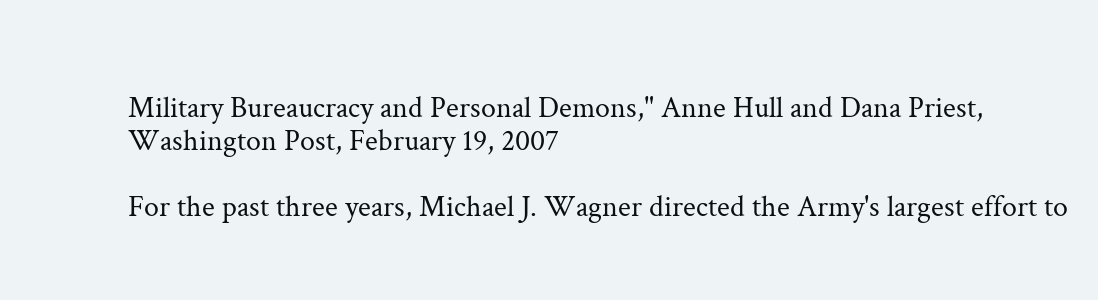Military Bureaucracy and Personal Demons," Anne Hull and Dana Priest, Washington Post, February 19, 2007

For the past three years, Michael J. Wagner directed the Army's largest effort to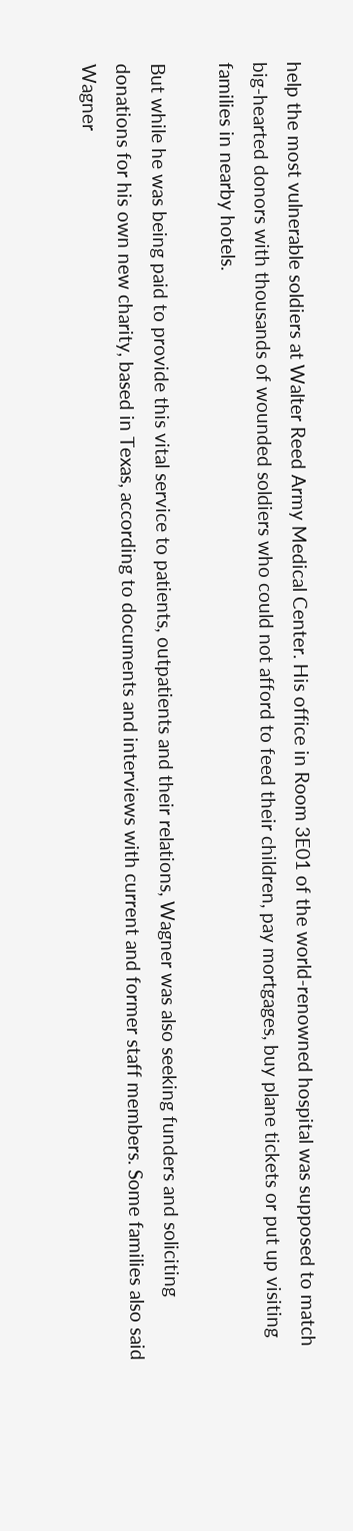help the most vulnerable soldiers at Walter Reed Army Medical Center. His office in Room 3E01 of the world-renowned hospital was supposed to match big-hearted donors with thousands of wounded soldiers who could not afford to feed their children, pay mortgages, buy plane tickets or put up visiting families in nearby hotels.

But while he was being paid to provide this vital service to patients, outpatients and their relations, Wagner was also seeking funders and soliciting donations for his own new charity, based in Texas, according to documents and interviews with current and former staff members. Some families also said Wagner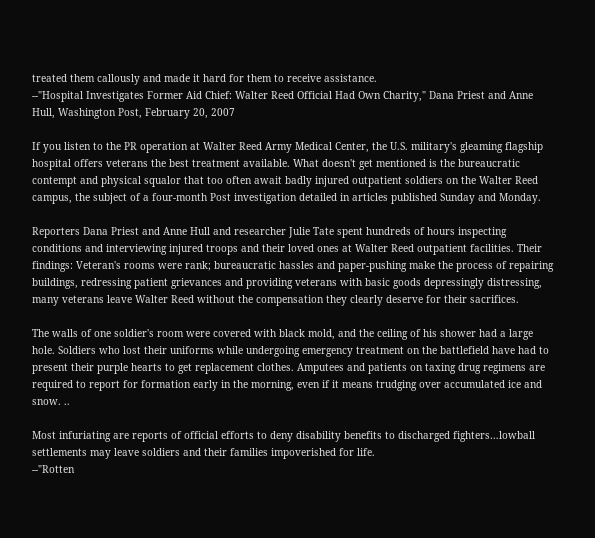treated them callously and made it hard for them to receive assistance.
--"Hospital Investigates Former Aid Chief: Walter Reed Official Had Own Charity," Dana Priest and Anne Hull, Washington Post, February 20, 2007

If you listen to the PR operation at Walter Reed Army Medical Center, the U.S. military's gleaming flagship hospital offers veterans the best treatment available. What doesn't get mentioned is the bureaucratic contempt and physical squalor that too often await badly injured outpatient soldiers on the Walter Reed campus, the subject of a four-month Post investigation detailed in articles published Sunday and Monday.

Reporters Dana Priest and Anne Hull and researcher Julie Tate spent hundreds of hours inspecting conditions and interviewing injured troops and their loved ones at Walter Reed outpatient facilities. Their findings: Veteran's rooms were rank; bureaucratic hassles and paper-pushing make the process of repairing buildings, redressing patient grievances and providing veterans with basic goods depressingly distressing, many veterans leave Walter Reed without the compensation they clearly deserve for their sacrifices.

The walls of one soldier's room were covered with black mold, and the ceiling of his shower had a large hole. Soldiers who lost their uniforms while undergoing emergency treatment on the battlefield have had to present their purple hearts to get replacement clothes. Amputees and patients on taxing drug regimens are required to report for formation early in the morning, even if it means trudging over accumulated ice and snow. ..

Most infuriating are reports of official efforts to deny disability benefits to discharged fighters…lowball settlements may leave soldiers and their families impoverished for life.
--"Rotten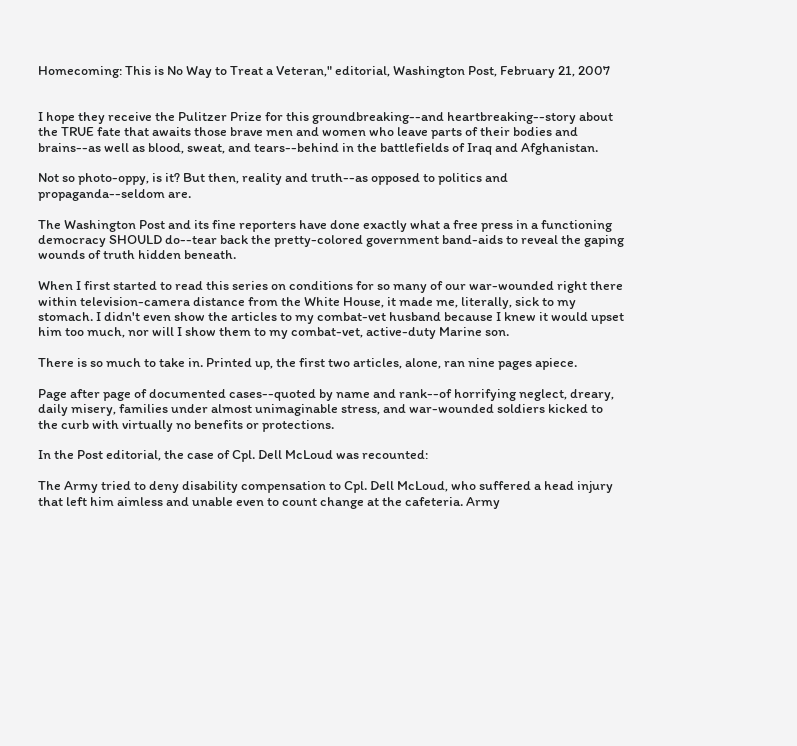Homecoming: This is No Way to Treat a Veteran," editorial, Washington Post, February 21, 2007


I hope they receive the Pulitzer Prize for this groundbreaking--and heartbreaking--story about the TRUE fate that awaits those brave men and women who leave parts of their bodies and brains--as well as blood, sweat, and tears--behind in the battlefields of Iraq and Afghanistan.

Not so photo-oppy, is it? But then, reality and truth--as opposed to politics and propaganda--seldom are.

The Washington Post and its fine reporters have done exactly what a free press in a functioning democracy SHOULD do--tear back the pretty-colored government band-aids to reveal the gaping wounds of truth hidden beneath.

When I first started to read this series on conditions for so many of our war-wounded right there within television-camera distance from the White House, it made me, literally, sick to my stomach. I didn't even show the articles to my combat-vet husband because I knew it would upset him too much, nor will I show them to my combat-vet, active-duty Marine son.

There is so much to take in. Printed up, the first two articles, alone, ran nine pages apiece.

Page after page of documented cases--quoted by name and rank--of horrifying neglect, dreary, daily misery, families under almost unimaginable stress, and war-wounded soldiers kicked to the curb with virtually no benefits or protections.

In the Post editorial, the case of Cpl. Dell McLoud was recounted:

The Army tried to deny disability compensation to Cpl. Dell McLoud, who suffered a head injury that left him aimless and unable even to count change at the cafeteria. Army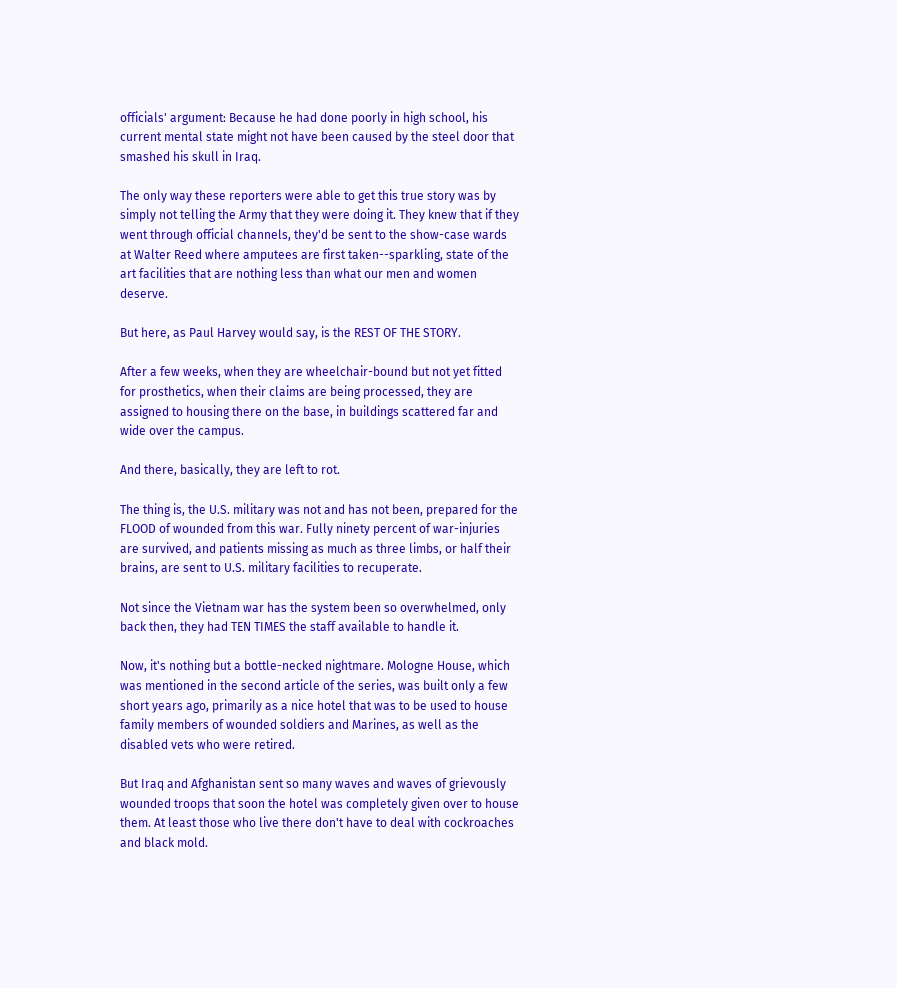officials' argument: Because he had done poorly in high school, his current mental state might not have been caused by the steel door that smashed his skull in Iraq.

The only way these reporters were able to get this true story was by simply not telling the Army that they were doing it. They knew that if they went through official channels, they'd be sent to the show-case wards at Walter Reed where amputees are first taken--sparkling, state of the art facilities that are nothing less than what our men and women deserve.

But here, as Paul Harvey would say, is the REST OF THE STORY.

After a few weeks, when they are wheelchair-bound but not yet fitted for prosthetics, when their claims are being processed, they are assigned to housing there on the base, in buildings scattered far and wide over the campus.

And there, basically, they are left to rot.

The thing is, the U.S. military was not and has not been, prepared for the FLOOD of wounded from this war. Fully ninety percent of war-injuries are survived, and patients missing as much as three limbs, or half their brains, are sent to U.S. military facilities to recuperate.

Not since the Vietnam war has the system been so overwhelmed, only back then, they had TEN TIMES the staff available to handle it.

Now, it's nothing but a bottle-necked nightmare. Mologne House, which was mentioned in the second article of the series, was built only a few short years ago, primarily as a nice hotel that was to be used to house family members of wounded soldiers and Marines, as well as the disabled vets who were retired.

But Iraq and Afghanistan sent so many waves and waves of grievously wounded troops that soon the hotel was completely given over to house them. At least those who live there don't have to deal with cockroaches and black mold.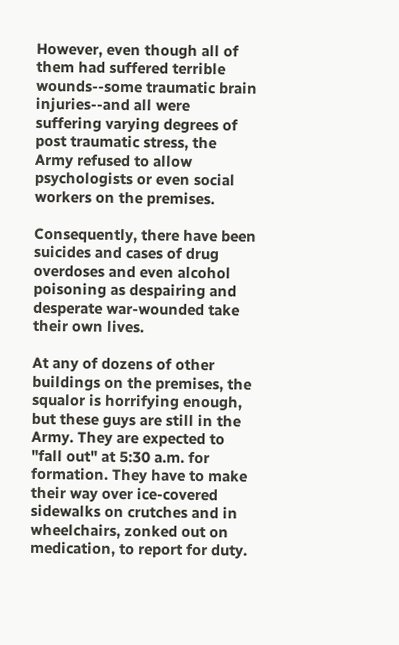However, even though all of them had suffered terrible wounds--some traumatic brain injuries--and all were suffering varying degrees of post traumatic stress, the Army refused to allow psychologists or even social workers on the premises.

Consequently, there have been suicides and cases of drug overdoses and even alcohol poisoning as despairing and desperate war-wounded take their own lives.

At any of dozens of other buildings on the premises, the squalor is horrifying enough, but these guys are still in the Army. They are expected to "fall out" at 5:30 a.m. for formation. They have to make their way over ice-covered sidewalks on crutches and in wheelchairs, zonked out on medication, to report for duty.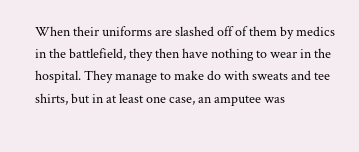When their uniforms are slashed off of them by medics in the battlefield, they then have nothing to wear in the hospital. They manage to make do with sweats and tee shirts, but in at least one case, an amputee was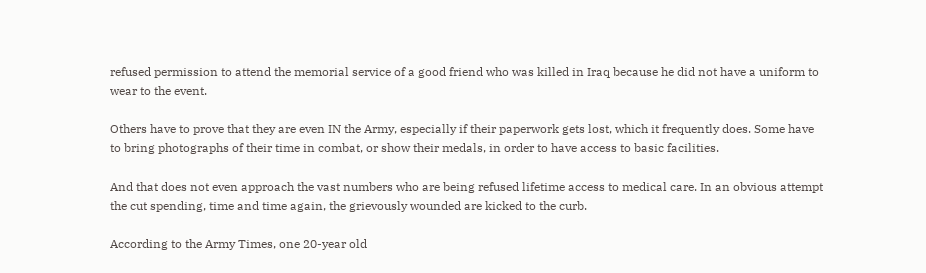refused permission to attend the memorial service of a good friend who was killed in Iraq because he did not have a uniform to wear to the event.

Others have to prove that they are even IN the Army, especially if their paperwork gets lost, which it frequently does. Some have to bring photographs of their time in combat, or show their medals, in order to have access to basic facilities.

And that does not even approach the vast numbers who are being refused lifetime access to medical care. In an obvious attempt the cut spending, time and time again, the grievously wounded are kicked to the curb.

According to the Army Times, one 20-year old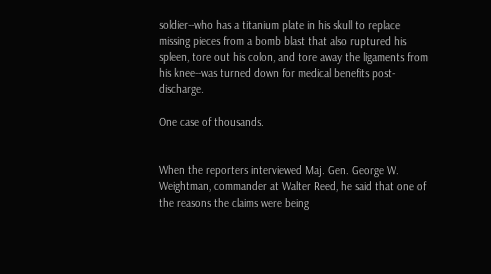soldier--who has a titanium plate in his skull to replace missing pieces from a bomb blast that also ruptured his spleen, tore out his colon, and tore away the ligaments from his knee--was turned down for medical benefits post-discharge.

One case of thousands.


When the reporters interviewed Maj. Gen. George W. Weightman, commander at Walter Reed, he said that one of the reasons the claims were being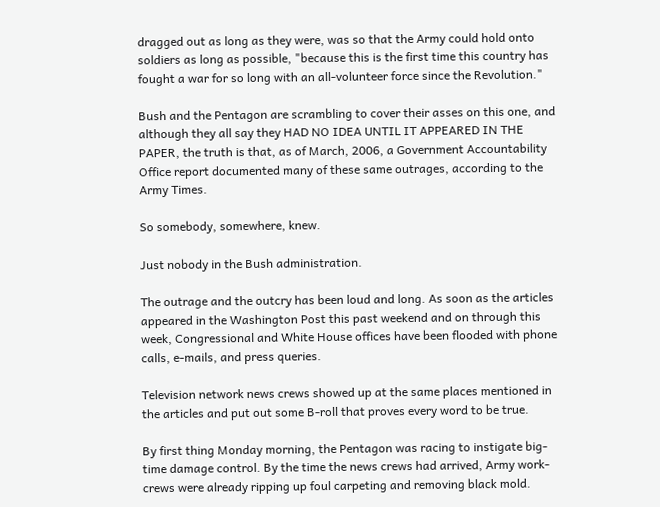dragged out as long as they were, was so that the Army could hold onto soldiers as long as possible, "because this is the first time this country has fought a war for so long with an all-volunteer force since the Revolution."

Bush and the Pentagon are scrambling to cover their asses on this one, and although they all say they HAD NO IDEA UNTIL IT APPEARED IN THE PAPER, the truth is that, as of March, 2006, a Government Accountability Office report documented many of these same outrages, according to the Army Times.

So somebody, somewhere, knew.

Just nobody in the Bush administration.

The outrage and the outcry has been loud and long. As soon as the articles appeared in the Washington Post this past weekend and on through this week, Congressional and White House offices have been flooded with phone calls, e-mails, and press queries.

Television network news crews showed up at the same places mentioned in the articles and put out some B-roll that proves every word to be true.

By first thing Monday morning, the Pentagon was racing to instigate big-time damage control. By the time the news crews had arrived, Army work-crews were already ripping up foul carpeting and removing black mold.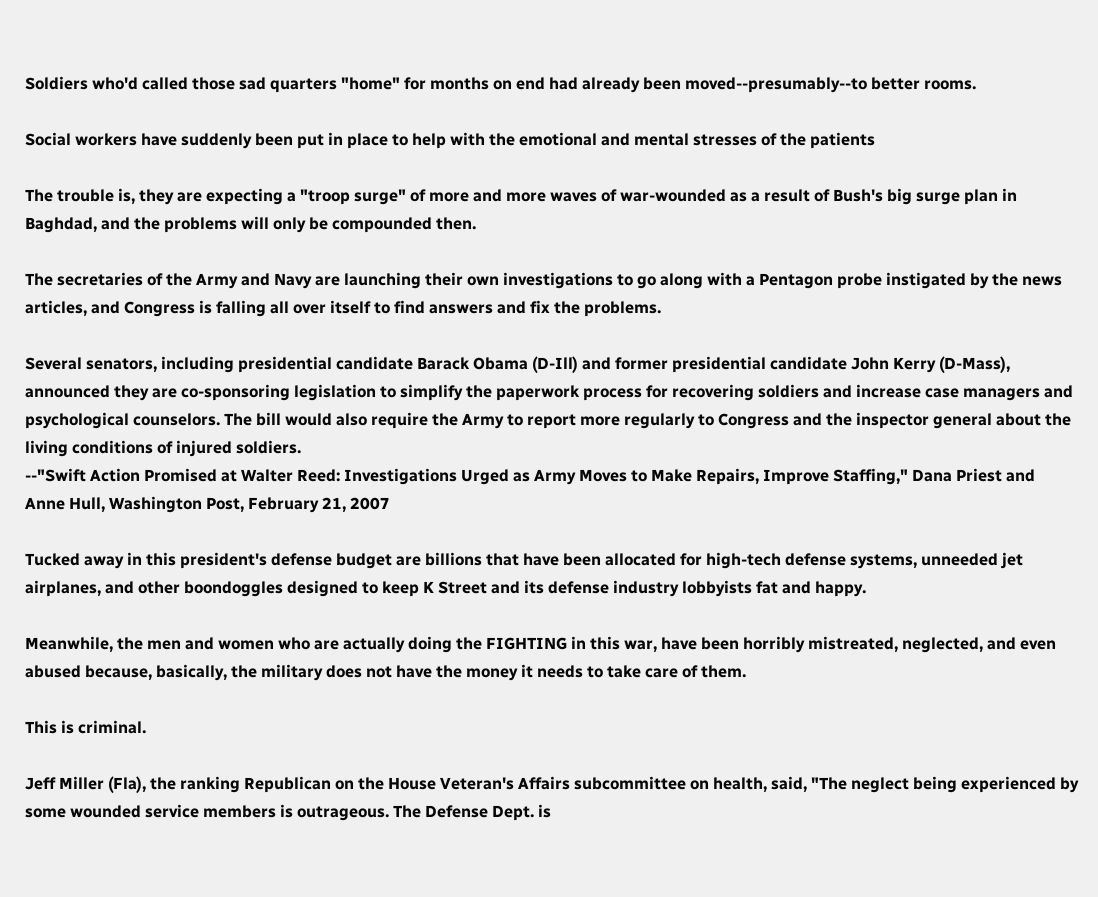Soldiers who'd called those sad quarters "home" for months on end had already been moved--presumably--to better rooms.

Social workers have suddenly been put in place to help with the emotional and mental stresses of the patients

The trouble is, they are expecting a "troop surge" of more and more waves of war-wounded as a result of Bush's big surge plan in Baghdad, and the problems will only be compounded then.

The secretaries of the Army and Navy are launching their own investigations to go along with a Pentagon probe instigated by the news articles, and Congress is falling all over itself to find answers and fix the problems.

Several senators, including presidential candidate Barack Obama (D-Ill) and former presidential candidate John Kerry (D-Mass), announced they are co-sponsoring legislation to simplify the paperwork process for recovering soldiers and increase case managers and psychological counselors. The bill would also require the Army to report more regularly to Congress and the inspector general about the living conditions of injured soldiers.
--"Swift Action Promised at Walter Reed: Investigations Urged as Army Moves to Make Repairs, Improve Staffing," Dana Priest and Anne Hull, Washington Post, February 21, 2007

Tucked away in this president's defense budget are billions that have been allocated for high-tech defense systems, unneeded jet airplanes, and other boondoggles designed to keep K Street and its defense industry lobbyists fat and happy.

Meanwhile, the men and women who are actually doing the FIGHTING in this war, have been horribly mistreated, neglected, and even abused because, basically, the military does not have the money it needs to take care of them.

This is criminal.

Jeff Miller (Fla), the ranking Republican on the House Veteran's Affairs subcommittee on health, said, "The neglect being experienced by some wounded service members is outrageous. The Defense Dept. is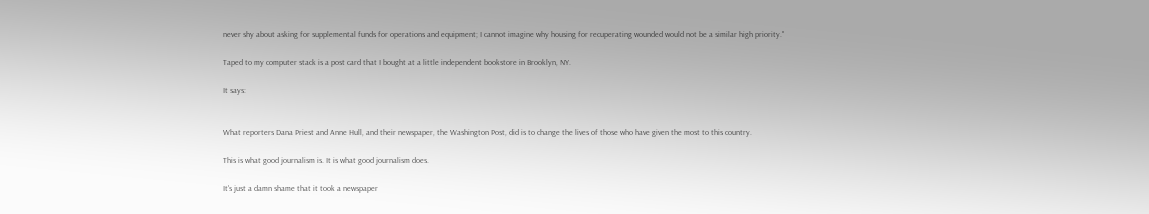never shy about asking for supplemental funds for operations and equipment; I cannot imagine why housing for recuperating wounded would not be a similar high priority."

Taped to my computer stack is a post card that I bought at a little independent bookstore in Brooklyn, NY.

It says:


What reporters Dana Priest and Anne Hull, and their newspaper, the Washington Post, did is to change the lives of those who have given the most to this country.

This is what good journalism is. It is what good journalism does.

It's just a damn shame that it took a newspaper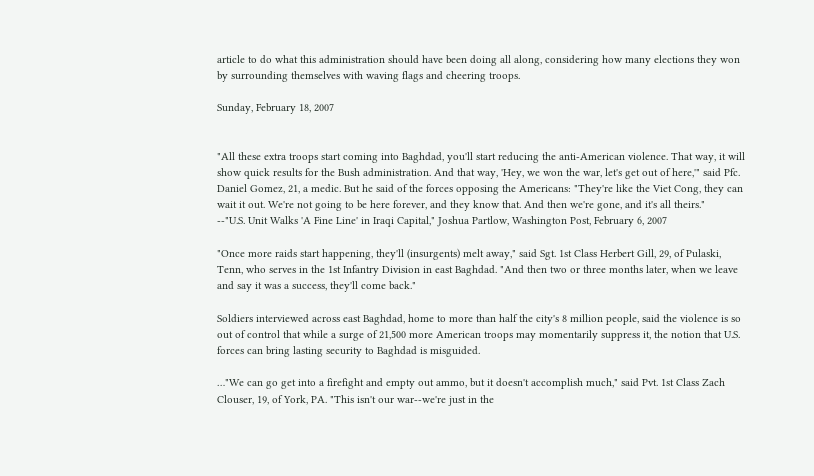article to do what this administration should have been doing all along, considering how many elections they won by surrounding themselves with waving flags and cheering troops.

Sunday, February 18, 2007


"All these extra troops start coming into Baghdad, you'll start reducing the anti-American violence. That way, it will show quick results for the Bush administration. And that way, 'Hey, we won the war, let's get out of here,'" said Pfc. Daniel Gomez, 21, a medic. But he said of the forces opposing the Americans: "They're like the Viet Cong, they can wait it out. We're not going to be here forever, and they know that. And then we're gone, and it's all theirs."
--"U.S. Unit Walks 'A Fine Line' in Iraqi Capital," Joshua Partlow, Washington Post, February 6, 2007

"Once more raids start happening, they'll (insurgents) melt away," said Sgt. 1st Class Herbert Gill, 29, of Pulaski, Tenn, who serves in the 1st Infantry Division in east Baghdad. "And then two or three months later, when we leave and say it was a success, they'll come back."

Soldiers interviewed across east Baghdad, home to more than half the city's 8 million people, said the violence is so out of control that while a surge of 21,500 more American troops may momentarily suppress it, the notion that U.S. forces can bring lasting security to Baghdad is misguided.

…"We can go get into a firefight and empty out ammo, but it doesn't accomplish much," said Pvt. 1st Class Zach Clouser, 19, of York, PA. "This isn't our war--we're just in the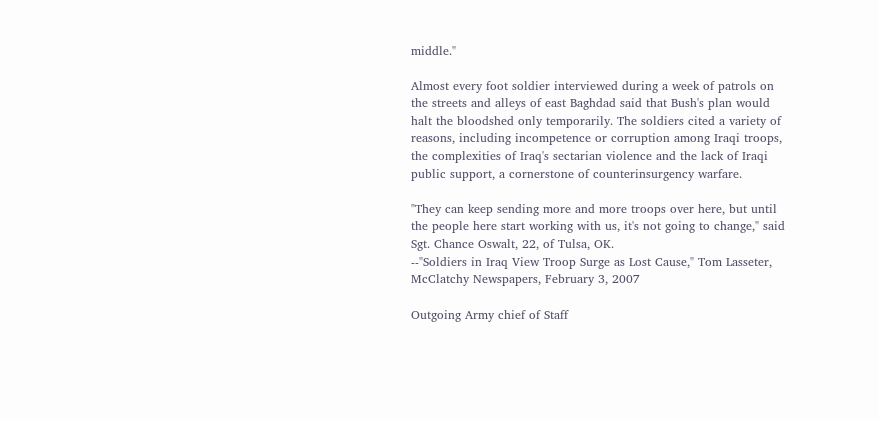middle."

Almost every foot soldier interviewed during a week of patrols on the streets and alleys of east Baghdad said that Bush's plan would halt the bloodshed only temporarily. The soldiers cited a variety of reasons, including incompetence or corruption among Iraqi troops, the complexities of Iraq's sectarian violence and the lack of Iraqi public support, a cornerstone of counterinsurgency warfare.

"They can keep sending more and more troops over here, but until the people here start working with us, it's not going to change," said Sgt. Chance Oswalt, 22, of Tulsa, OK.
--"Soldiers in Iraq View Troop Surge as Lost Cause," Tom Lasseter, McClatchy Newspapers, February 3, 2007

Outgoing Army chief of Staff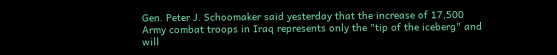Gen. Peter J. Schoomaker said yesterday that the increase of 17,500 Army combat troops in Iraq represents only the "tip of the iceberg" and will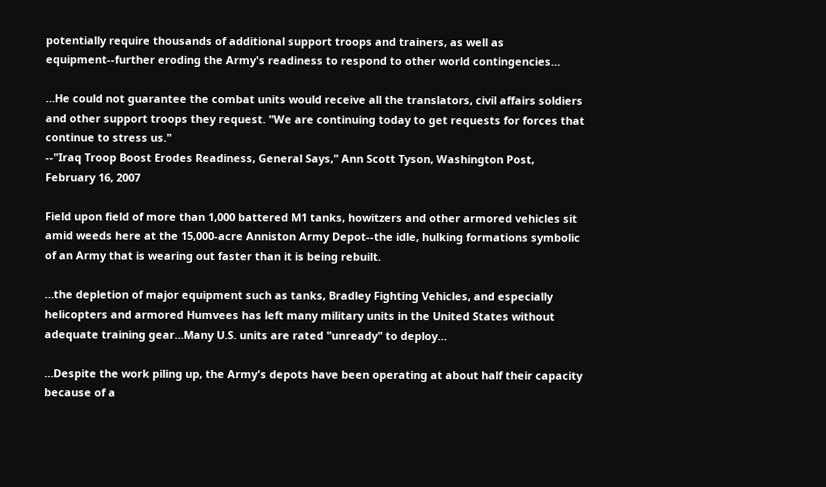potentially require thousands of additional support troops and trainers, as well as equipment--further eroding the Army's readiness to respond to other world contingencies…

…He could not guarantee the combat units would receive all the translators, civil affairs soldiers and other support troops they request. "We are continuing today to get requests for forces that continue to stress us."
--"Iraq Troop Boost Erodes Readiness, General Says," Ann Scott Tyson, Washington Post, February 16, 2007

Field upon field of more than 1,000 battered M1 tanks, howitzers and other armored vehicles sit amid weeds here at the 15,000-acre Anniston Army Depot--the idle, hulking formations symbolic of an Army that is wearing out faster than it is being rebuilt.

…the depletion of major equipment such as tanks, Bradley Fighting Vehicles, and especially helicopters and armored Humvees has left many military units in the United States without adequate training gear…Many U.S. units are rated "unready" to deploy…

…Despite the work piling up, the Army's depots have been operating at about half their capacity because of a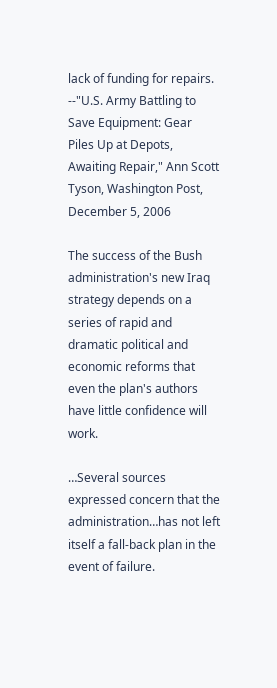lack of funding for repairs.
--"U.S. Army Battling to Save Equipment: Gear Piles Up at Depots, Awaiting Repair," Ann Scott Tyson, Washington Post, December 5, 2006

The success of the Bush administration's new Iraq strategy depends on a series of rapid and dramatic political and economic reforms that even the plan's authors have little confidence will work.

…Several sources expressed concern that the administration…has not left itself a fall-back plan in the event of failure.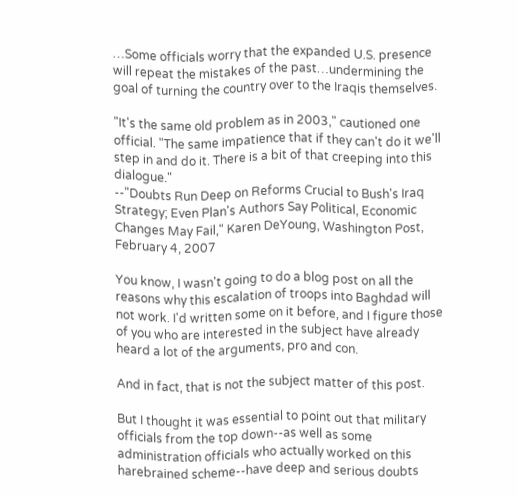…Some officials worry that the expanded U.S. presence will repeat the mistakes of the past…undermining the goal of turning the country over to the Iraqis themselves.

"It's the same old problem as in 2003," cautioned one official. "The same impatience that if they can't do it we'll step in and do it. There is a bit of that creeping into this dialogue."
--"Doubts Run Deep on Reforms Crucial to Bush's Iraq Strategy; Even Plan's Authors Say Political, Economic Changes May Fail," Karen DeYoung, Washington Post, February 4, 2007

You know, I wasn't going to do a blog post on all the reasons why this escalation of troops into Baghdad will not work. I'd written some on it before, and I figure those of you who are interested in the subject have already heard a lot of the arguments, pro and con.

And in fact, that is not the subject matter of this post.

But I thought it was essential to point out that military officials from the top down--as well as some administration officials who actually worked on this harebrained scheme--have deep and serious doubts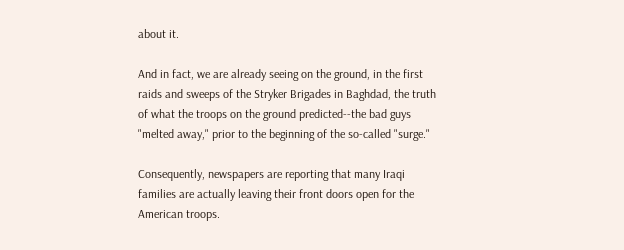about it.

And in fact, we are already seeing on the ground, in the first raids and sweeps of the Stryker Brigades in Baghdad, the truth of what the troops on the ground predicted--the bad guys "melted away," prior to the beginning of the so-called "surge."

Consequently, newspapers are reporting that many Iraqi families are actually leaving their front doors open for the American troops.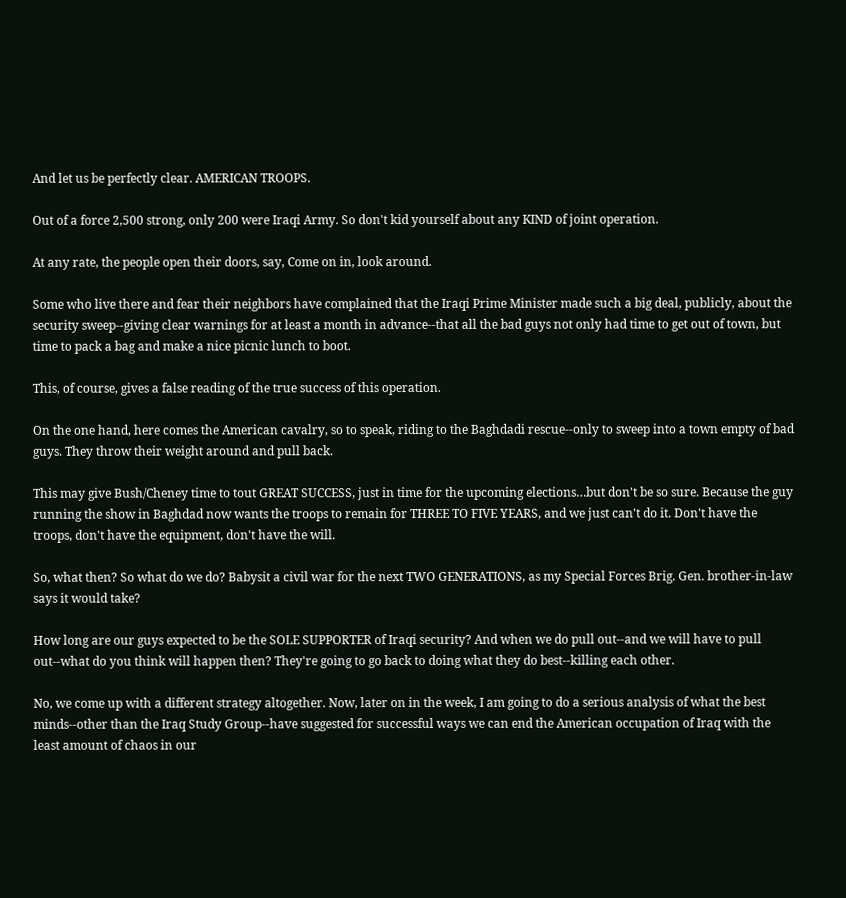And let us be perfectly clear. AMERICAN TROOPS.

Out of a force 2,500 strong, only 200 were Iraqi Army. So don't kid yourself about any KIND of joint operation.

At any rate, the people open their doors, say, Come on in, look around.

Some who live there and fear their neighbors have complained that the Iraqi Prime Minister made such a big deal, publicly, about the security sweep--giving clear warnings for at least a month in advance--that all the bad guys not only had time to get out of town, but time to pack a bag and make a nice picnic lunch to boot.

This, of course, gives a false reading of the true success of this operation.

On the one hand, here comes the American cavalry, so to speak, riding to the Baghdadi rescue--only to sweep into a town empty of bad guys. They throw their weight around and pull back.

This may give Bush/Cheney time to tout GREAT SUCCESS, just in time for the upcoming elections…but don't be so sure. Because the guy running the show in Baghdad now wants the troops to remain for THREE TO FIVE YEARS, and we just can't do it. Don't have the troops, don't have the equipment, don't have the will.

So, what then? So what do we do? Babysit a civil war for the next TWO GENERATIONS, as my Special Forces Brig. Gen. brother-in-law says it would take?

How long are our guys expected to be the SOLE SUPPORTER of Iraqi security? And when we do pull out--and we will have to pull out--what do you think will happen then? They're going to go back to doing what they do best--killing each other.

No, we come up with a different strategy altogether. Now, later on in the week, I am going to do a serious analysis of what the best minds--other than the Iraq Study Group--have suggested for successful ways we can end the American occupation of Iraq with the least amount of chaos in our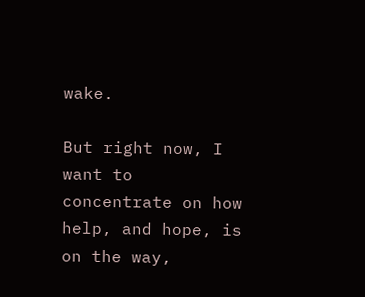wake.

But right now, I want to concentrate on how help, and hope, is on the way,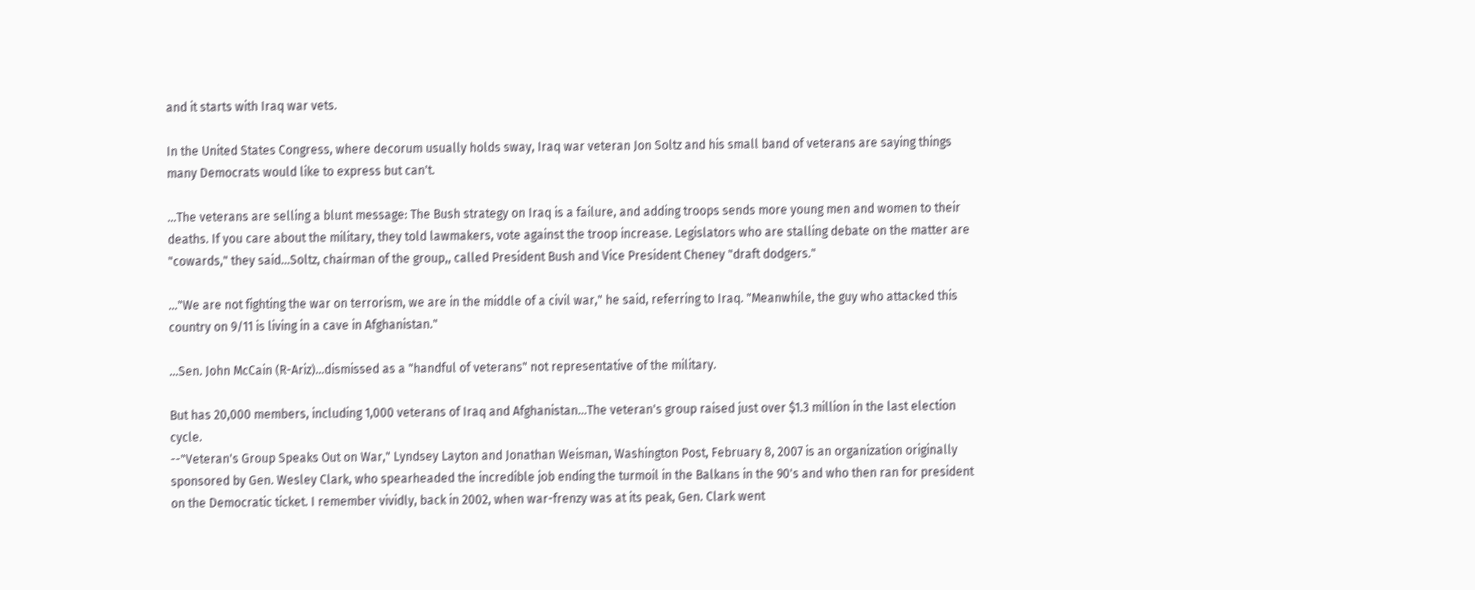and it starts with Iraq war vets.

In the United States Congress, where decorum usually holds sway, Iraq war veteran Jon Soltz and his small band of veterans are saying things many Democrats would like to express but can't.

…The veterans are selling a blunt message: The Bush strategy on Iraq is a failure, and adding troops sends more young men and women to their deaths. If you care about the military, they told lawmakers, vote against the troop increase. Legislators who are stalling debate on the matter are "cowards," they said…Soltz, chairman of the group,, called President Bush and Vice President Cheney "draft dodgers."

…"We are not fighting the war on terrorism, we are in the middle of a civil war," he said, referring to Iraq. "Meanwhile, the guy who attacked this country on 9/11 is living in a cave in Afghanistan."

…Sen. John McCain (R-Ariz)…dismissed as a "handful of veterans" not representative of the military.

But has 20,000 members, including 1,000 veterans of Iraq and Afghanistan…The veteran's group raised just over $1.3 million in the last election cycle.
--"Veteran's Group Speaks Out on War," Lyndsey Layton and Jonathan Weisman, Washington Post, February 8, 2007 is an organization originally sponsored by Gen. Wesley Clark, who spearheaded the incredible job ending the turmoil in the Balkans in the 90's and who then ran for president on the Democratic ticket. I remember vividly, back in 2002, when war-frenzy was at its peak, Gen. Clark went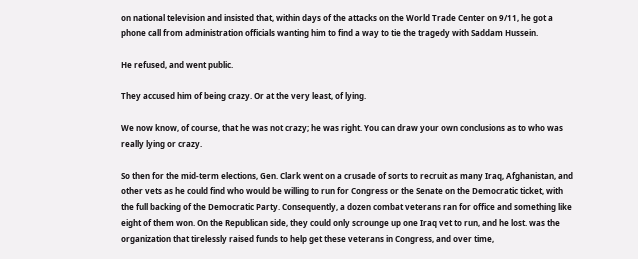on national television and insisted that, within days of the attacks on the World Trade Center on 9/11, he got a phone call from administration officials wanting him to find a way to tie the tragedy with Saddam Hussein.

He refused, and went public.

They accused him of being crazy. Or at the very least, of lying.

We now know, of course, that he was not crazy; he was right. You can draw your own conclusions as to who was really lying or crazy.

So then for the mid-term elections, Gen. Clark went on a crusade of sorts to recruit as many Iraq, Afghanistan, and other vets as he could find who would be willing to run for Congress or the Senate on the Democratic ticket, with the full backing of the Democratic Party. Consequently, a dozen combat veterans ran for office and something like eight of them won. On the Republican side, they could only scrounge up one Iraq vet to run, and he lost. was the organization that tirelessly raised funds to help get these veterans in Congress, and over time,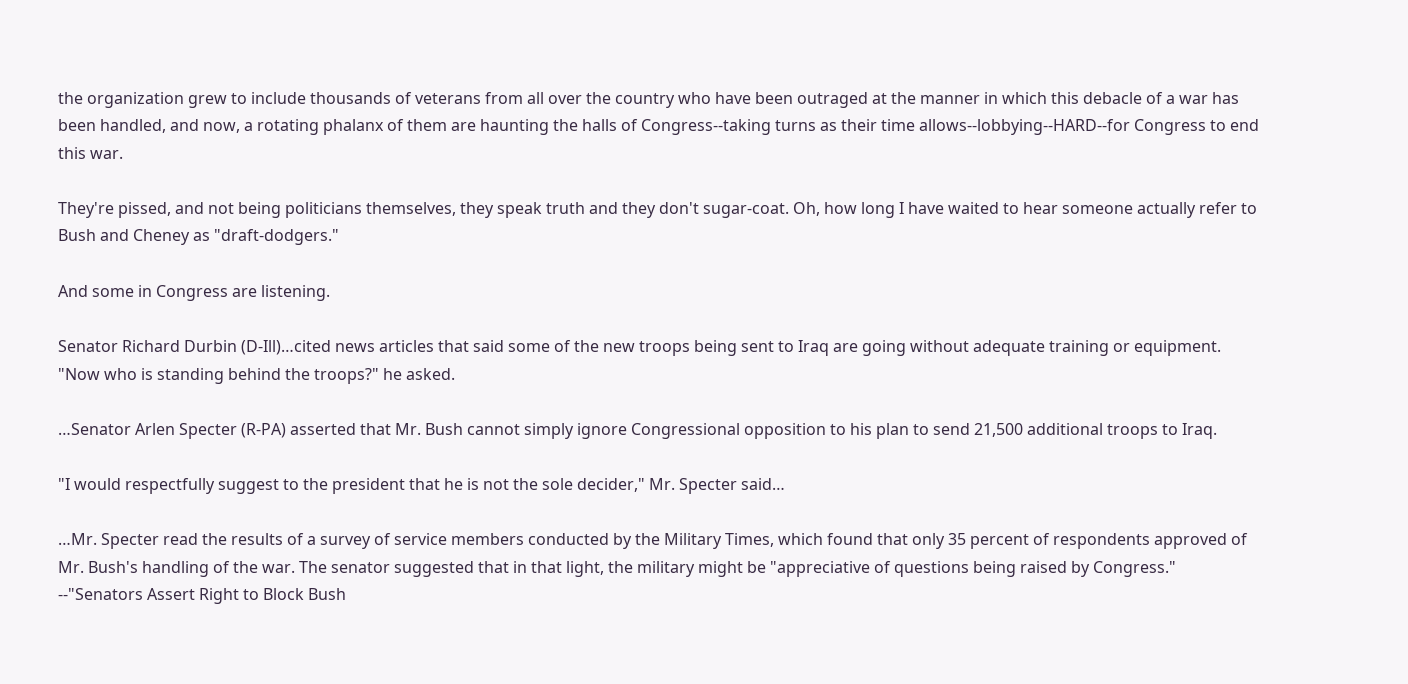the organization grew to include thousands of veterans from all over the country who have been outraged at the manner in which this debacle of a war has been handled, and now, a rotating phalanx of them are haunting the halls of Congress--taking turns as their time allows--lobbying--HARD--for Congress to end this war.

They're pissed, and not being politicians themselves, they speak truth and they don't sugar-coat. Oh, how long I have waited to hear someone actually refer to Bush and Cheney as "draft-dodgers."

And some in Congress are listening.

Senator Richard Durbin (D-Ill)…cited news articles that said some of the new troops being sent to Iraq are going without adequate training or equipment. "Now who is standing behind the troops?" he asked.

…Senator Arlen Specter (R-PA) asserted that Mr. Bush cannot simply ignore Congressional opposition to his plan to send 21,500 additional troops to Iraq.

"I would respectfully suggest to the president that he is not the sole decider," Mr. Specter said…

…Mr. Specter read the results of a survey of service members conducted by the Military Times, which found that only 35 percent of respondents approved of Mr. Bush's handling of the war. The senator suggested that in that light, the military might be "appreciative of questions being raised by Congress."
--"Senators Assert Right to Block Bush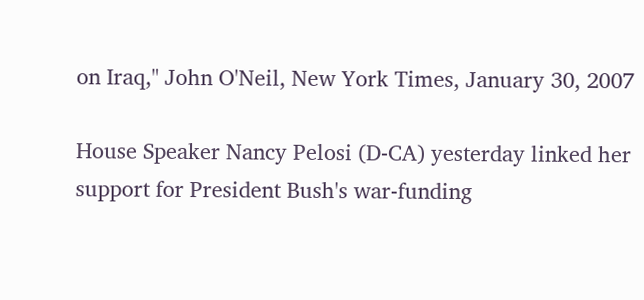on Iraq," John O'Neil, New York Times, January 30, 2007

House Speaker Nancy Pelosi (D-CA) yesterday linked her support for President Bush's war-funding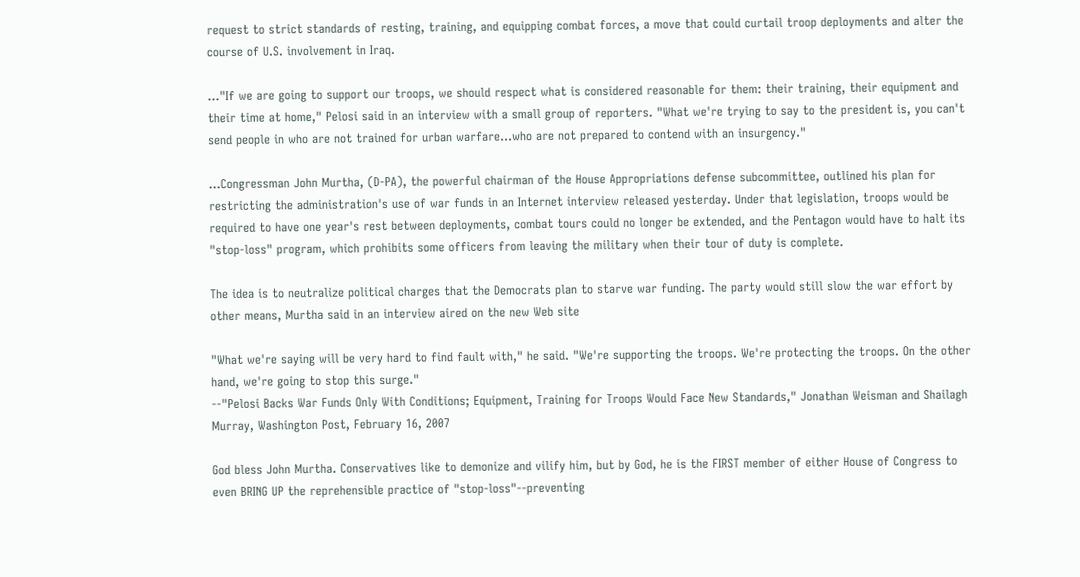request to strict standards of resting, training, and equipping combat forces, a move that could curtail troop deployments and alter the course of U.S. involvement in Iraq.

…"If we are going to support our troops, we should respect what is considered reasonable for them: their training, their equipment and their time at home," Pelosi said in an interview with a small group of reporters. "What we're trying to say to the president is, you can't send people in who are not trained for urban warfare…who are not prepared to contend with an insurgency."

…Congressman John Murtha, (D-PA), the powerful chairman of the House Appropriations defense subcommittee, outlined his plan for restricting the administration's use of war funds in an Internet interview released yesterday. Under that legislation, troops would be required to have one year's rest between deployments, combat tours could no longer be extended, and the Pentagon would have to halt its "stop-loss" program, which prohibits some officers from leaving the military when their tour of duty is complete.

The idea is to neutralize political charges that the Democrats plan to starve war funding. The party would still slow the war effort by other means, Murtha said in an interview aired on the new Web site

"What we're saying will be very hard to find fault with," he said. "We're supporting the troops. We're protecting the troops. On the other hand, we're going to stop this surge."
--"Pelosi Backs War Funds Only With Conditions; Equipment, Training for Troops Would Face New Standards," Jonathan Weisman and Shailagh Murray, Washington Post, February 16, 2007

God bless John Murtha. Conservatives like to demonize and vilify him, but by God, he is the FIRST member of either House of Congress to even BRING UP the reprehensible practice of "stop-loss"--preventing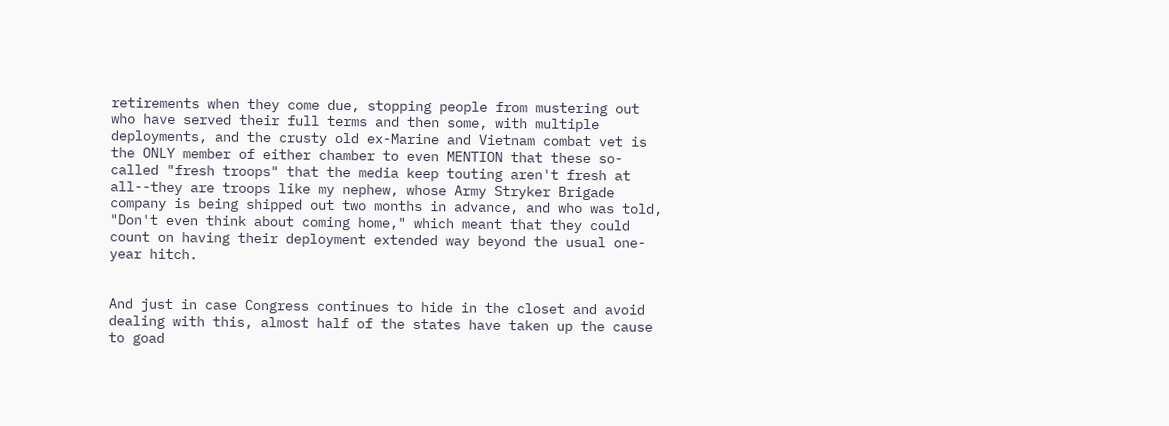retirements when they come due, stopping people from mustering out who have served their full terms and then some, with multiple deployments, and the crusty old ex-Marine and Vietnam combat vet is the ONLY member of either chamber to even MENTION that these so-called "fresh troops" that the media keep touting aren't fresh at all--they are troops like my nephew, whose Army Stryker Brigade company is being shipped out two months in advance, and who was told, "Don't even think about coming home," which meant that they could count on having their deployment extended way beyond the usual one-year hitch.


And just in case Congress continues to hide in the closet and avoid dealing with this, almost half of the states have taken up the cause to goad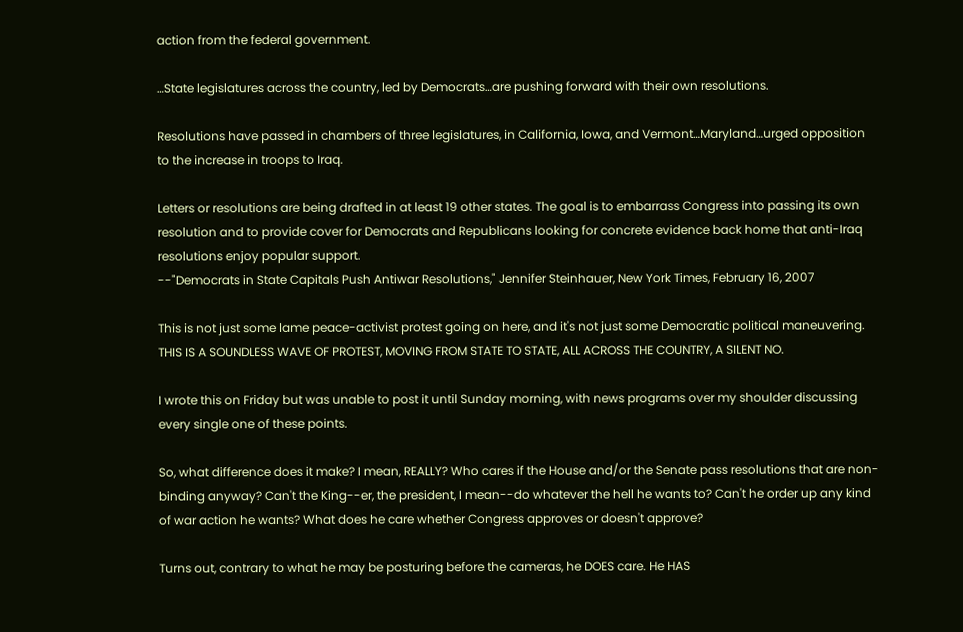action from the federal government.

…State legislatures across the country, led by Democrats…are pushing forward with their own resolutions.

Resolutions have passed in chambers of three legislatures, in California, Iowa, and Vermont…Maryland…urged opposition to the increase in troops to Iraq.

Letters or resolutions are being drafted in at least 19 other states. The goal is to embarrass Congress into passing its own resolution and to provide cover for Democrats and Republicans looking for concrete evidence back home that anti-Iraq resolutions enjoy popular support.
--"Democrats in State Capitals Push Antiwar Resolutions," Jennifer Steinhauer, New York Times, February 16, 2007

This is not just some lame peace-activist protest going on here, and it's not just some Democratic political maneuvering. THIS IS A SOUNDLESS WAVE OF PROTEST, MOVING FROM STATE TO STATE, ALL ACROSS THE COUNTRY, A SILENT NO.

I wrote this on Friday but was unable to post it until Sunday morning, with news programs over my shoulder discussing every single one of these points.

So, what difference does it make? I mean, REALLY? Who cares if the House and/or the Senate pass resolutions that are non-binding anyway? Can't the King--er, the president, I mean--do whatever the hell he wants to? Can't he order up any kind of war action he wants? What does he care whether Congress approves or doesn't approve?

Turns out, contrary to what he may be posturing before the cameras, he DOES care. He HAS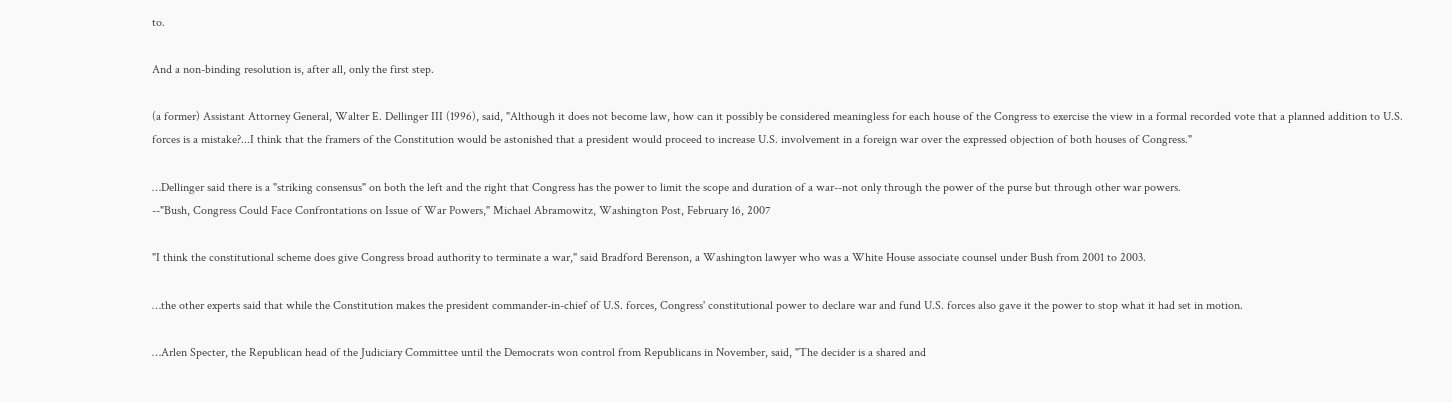to.

And a non-binding resolution is, after all, only the first step.

(a former) Assistant Attorney General, Walter E. Dellinger III (1996), said, "Although it does not become law, how can it possibly be considered meaningless for each house of the Congress to exercise the view in a formal recorded vote that a planned addition to U.S. forces is a mistake?...I think that the framers of the Constitution would be astonished that a president would proceed to increase U.S. involvement in a foreign war over the expressed objection of both houses of Congress."

…Dellinger said there is a "striking consensus" on both the left and the right that Congress has the power to limit the scope and duration of a war--not only through the power of the purse but through other war powers.
--"Bush, Congress Could Face Confrontations on Issue of War Powers," Michael Abramowitz, Washington Post, February 16, 2007

"I think the constitutional scheme does give Congress broad authority to terminate a war," said Bradford Berenson, a Washington lawyer who was a White House associate counsel under Bush from 2001 to 2003.

…the other experts said that while the Constitution makes the president commander-in-chief of U.S. forces, Congress' constitutional power to declare war and fund U.S. forces also gave it the power to stop what it had set in motion.

…Arlen Specter, the Republican head of the Judiciary Committee until the Democrats won control from Republicans in November, said, "The decider is a shared and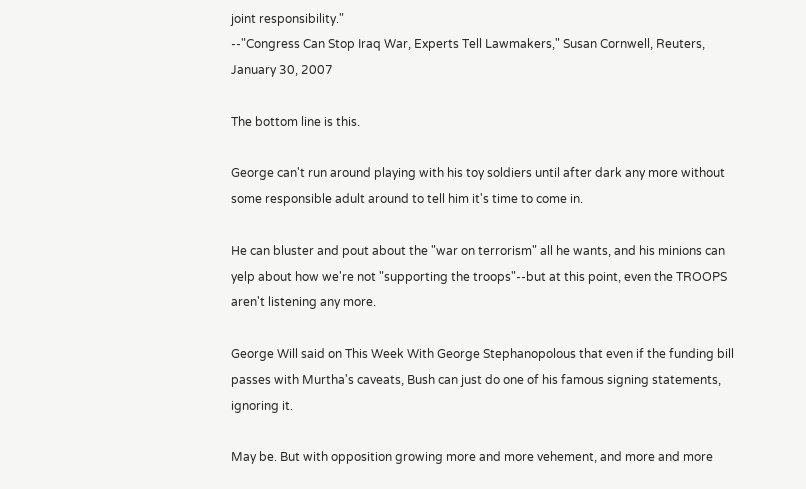joint responsibility."
--"Congress Can Stop Iraq War, Experts Tell Lawmakers," Susan Cornwell, Reuters, January 30, 2007

The bottom line is this.

George can't run around playing with his toy soldiers until after dark any more without some responsible adult around to tell him it's time to come in.

He can bluster and pout about the "war on terrorism" all he wants, and his minions can yelp about how we're not "supporting the troops"--but at this point, even the TROOPS aren't listening any more.

George Will said on This Week With George Stephanopolous that even if the funding bill passes with Murtha's caveats, Bush can just do one of his famous signing statements, ignoring it.

May be. But with opposition growing more and more vehement, and more and more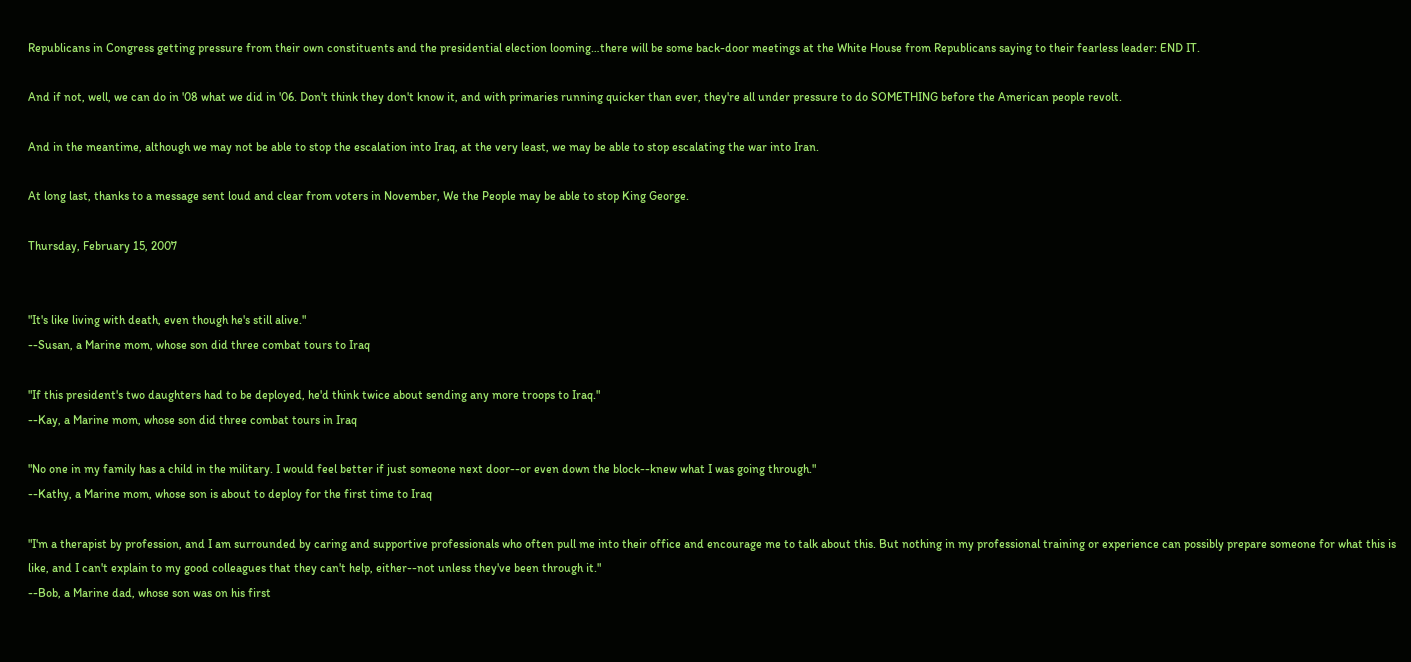Republicans in Congress getting pressure from their own constituents and the presidential election looming…there will be some back-door meetings at the White House from Republicans saying to their fearless leader: END IT.

And if not, well, we can do in '08 what we did in '06. Don't think they don't know it, and with primaries running quicker than ever, they're all under pressure to do SOMETHING before the American people revolt.

And in the meantime, although we may not be able to stop the escalation into Iraq, at the very least, we may be able to stop escalating the war into Iran.

At long last, thanks to a message sent loud and clear from voters in November, We the People may be able to stop King George.

Thursday, February 15, 2007


"It's like living with death, even though he's still alive."
--Susan, a Marine mom, whose son did three combat tours to Iraq

"If this president's two daughters had to be deployed, he'd think twice about sending any more troops to Iraq."
--Kay, a Marine mom, whose son did three combat tours in Iraq

"No one in my family has a child in the military. I would feel better if just someone next door--or even down the block--knew what I was going through."
--Kathy, a Marine mom, whose son is about to deploy for the first time to Iraq

"I'm a therapist by profession, and I am surrounded by caring and supportive professionals who often pull me into their office and encourage me to talk about this. But nothing in my professional training or experience can possibly prepare someone for what this is like, and I can't explain to my good colleagues that they can't help, either--not unless they've been through it."
--Bob, a Marine dad, whose son was on his first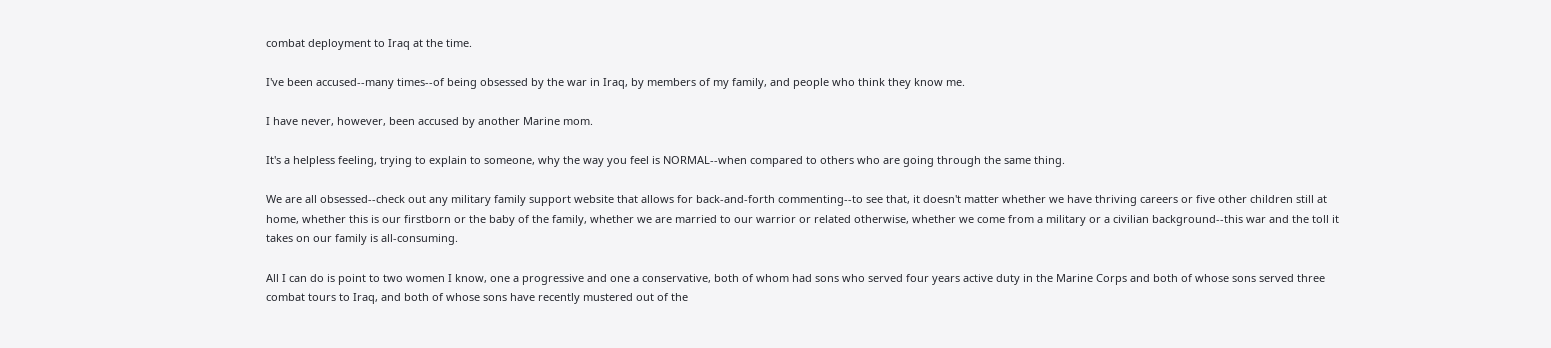combat deployment to Iraq at the time.

I've been accused--many times--of being obsessed by the war in Iraq, by members of my family, and people who think they know me.

I have never, however, been accused by another Marine mom.

It's a helpless feeling, trying to explain to someone, why the way you feel is NORMAL--when compared to others who are going through the same thing.

We are all obsessed--check out any military family support website that allows for back-and-forth commenting--to see that, it doesn't matter whether we have thriving careers or five other children still at home, whether this is our firstborn or the baby of the family, whether we are married to our warrior or related otherwise, whether we come from a military or a civilian background--this war and the toll it takes on our family is all-consuming.

All I can do is point to two women I know, one a progressive and one a conservative, both of whom had sons who served four years active duty in the Marine Corps and both of whose sons served three combat tours to Iraq, and both of whose sons have recently mustered out of the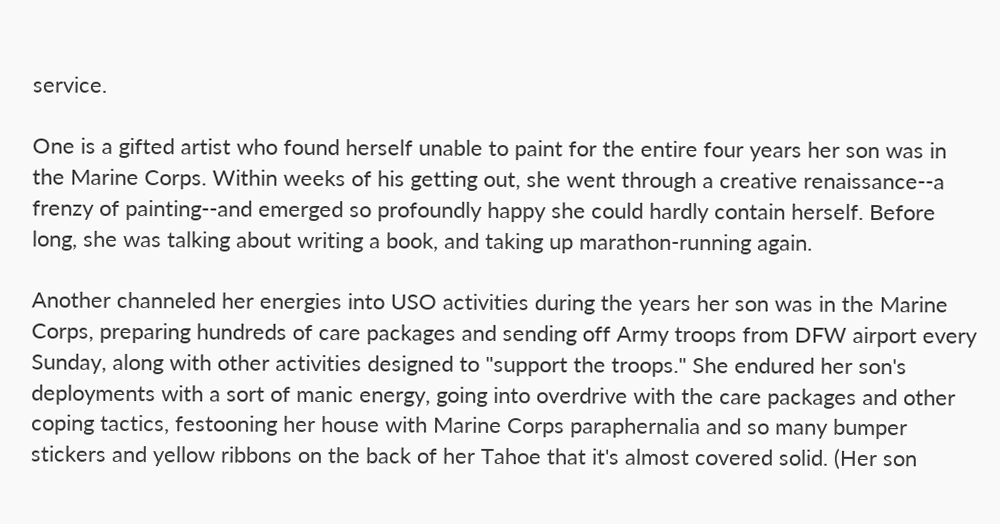service.

One is a gifted artist who found herself unable to paint for the entire four years her son was in the Marine Corps. Within weeks of his getting out, she went through a creative renaissance--a frenzy of painting--and emerged so profoundly happy she could hardly contain herself. Before long, she was talking about writing a book, and taking up marathon-running again.

Another channeled her energies into USO activities during the years her son was in the Marine Corps, preparing hundreds of care packages and sending off Army troops from DFW airport every Sunday, along with other activities designed to "support the troops." She endured her son's deployments with a sort of manic energy, going into overdrive with the care packages and other coping tactics, festooning her house with Marine Corps paraphernalia and so many bumper stickers and yellow ribbons on the back of her Tahoe that it's almost covered solid. (Her son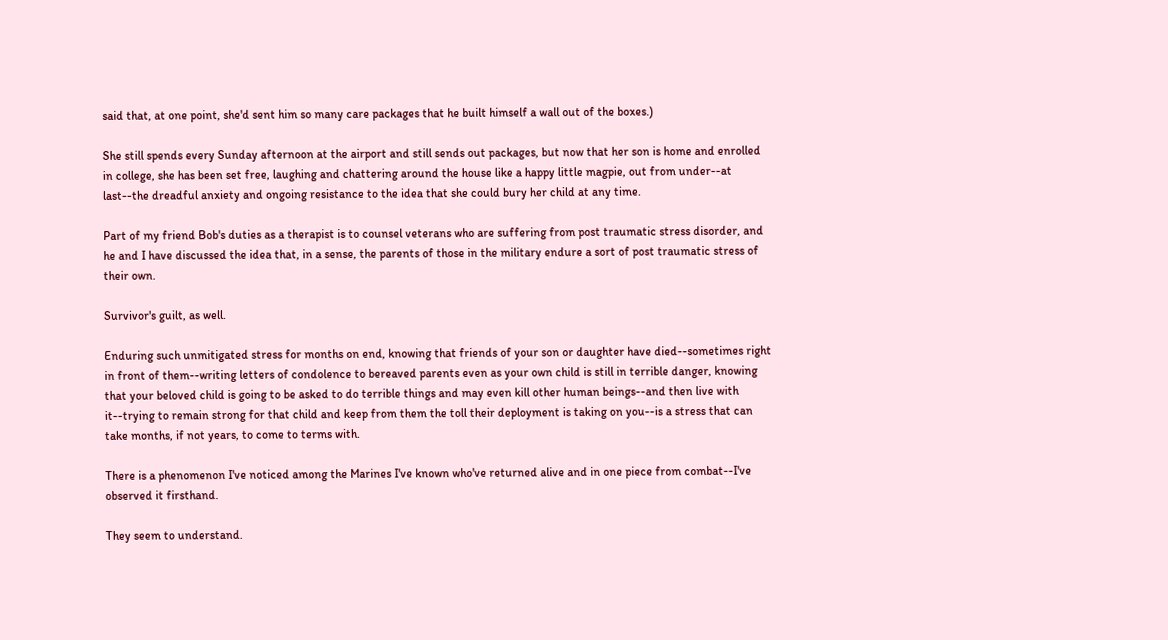said that, at one point, she'd sent him so many care packages that he built himself a wall out of the boxes.)

She still spends every Sunday afternoon at the airport and still sends out packages, but now that her son is home and enrolled in college, she has been set free, laughing and chattering around the house like a happy little magpie, out from under--at last--the dreadful anxiety and ongoing resistance to the idea that she could bury her child at any time.

Part of my friend Bob's duties as a therapist is to counsel veterans who are suffering from post traumatic stress disorder, and he and I have discussed the idea that, in a sense, the parents of those in the military endure a sort of post traumatic stress of their own.

Survivor's guilt, as well.

Enduring such unmitigated stress for months on end, knowing that friends of your son or daughter have died--sometimes right in front of them--writing letters of condolence to bereaved parents even as your own child is still in terrible danger, knowing that your beloved child is going to be asked to do terrible things and may even kill other human beings--and then live with it--trying to remain strong for that child and keep from them the toll their deployment is taking on you--is a stress that can take months, if not years, to come to terms with.

There is a phenomenon I've noticed among the Marines I've known who've returned alive and in one piece from combat--I've observed it firsthand.

They seem to understand.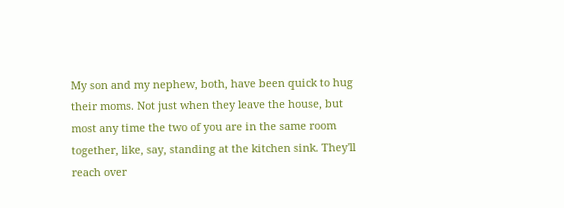My son and my nephew, both, have been quick to hug their moms. Not just when they leave the house, but most any time the two of you are in the same room together, like, say, standing at the kitchen sink. They'll reach over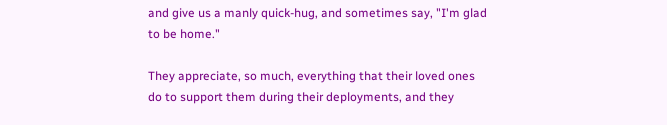and give us a manly quick-hug, and sometimes say, "I'm glad to be home."

They appreciate, so much, everything that their loved ones do to support them during their deployments, and they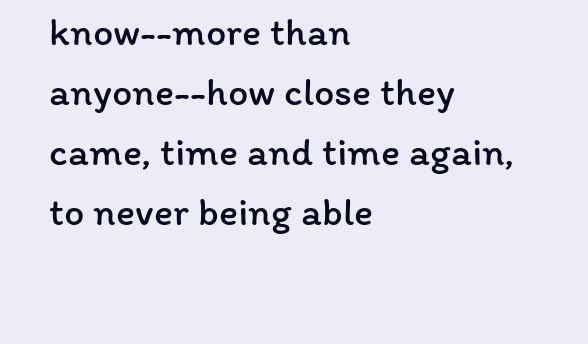know--more than anyone--how close they came, time and time again, to never being able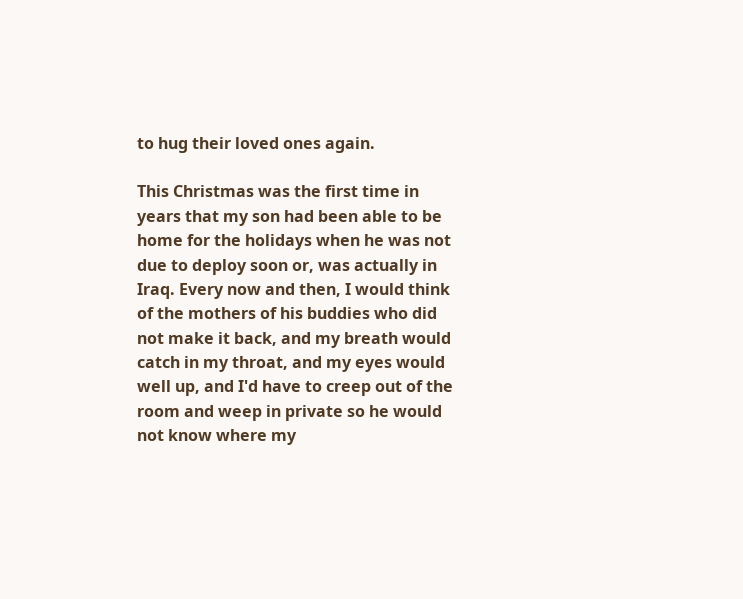to hug their loved ones again.

This Christmas was the first time in years that my son had been able to be home for the holidays when he was not due to deploy soon or, was actually in Iraq. Every now and then, I would think of the mothers of his buddies who did not make it back, and my breath would catch in my throat, and my eyes would well up, and I'd have to creep out of the room and weep in private so he would not know where my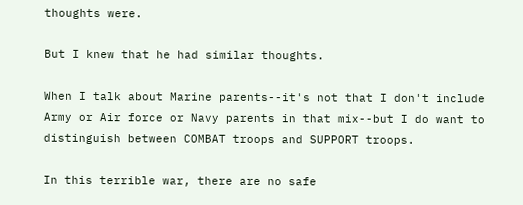thoughts were.

But I knew that he had similar thoughts.

When I talk about Marine parents--it's not that I don't include Army or Air force or Navy parents in that mix--but I do want to distinguish between COMBAT troops and SUPPORT troops.

In this terrible war, there are no safe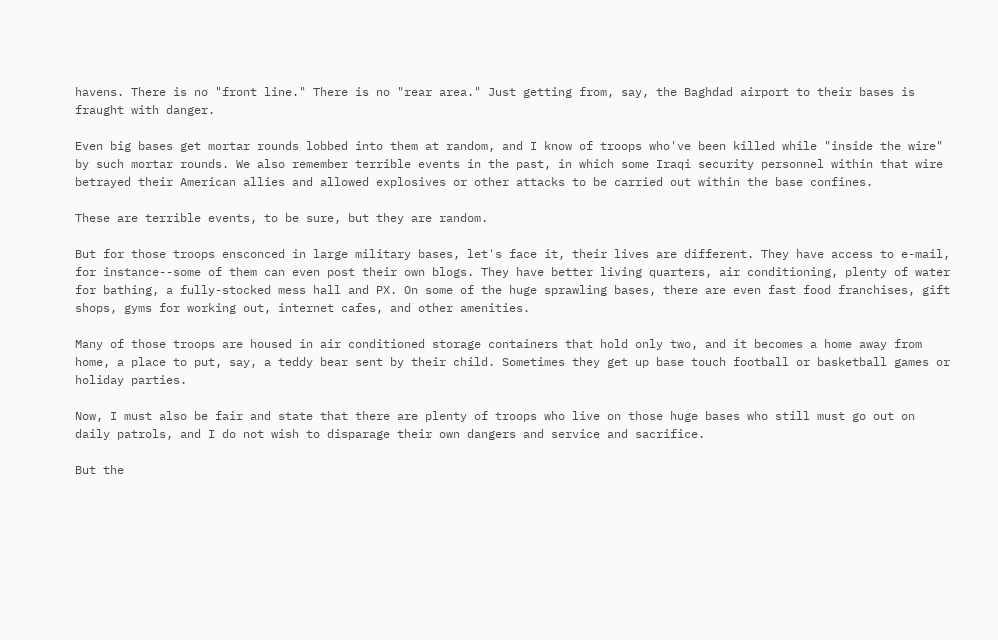havens. There is no "front line." There is no "rear area." Just getting from, say, the Baghdad airport to their bases is fraught with danger.

Even big bases get mortar rounds lobbed into them at random, and I know of troops who've been killed while "inside the wire" by such mortar rounds. We also remember terrible events in the past, in which some Iraqi security personnel within that wire betrayed their American allies and allowed explosives or other attacks to be carried out within the base confines.

These are terrible events, to be sure, but they are random.

But for those troops ensconced in large military bases, let's face it, their lives are different. They have access to e-mail, for instance--some of them can even post their own blogs. They have better living quarters, air conditioning, plenty of water for bathing, a fully-stocked mess hall and PX. On some of the huge sprawling bases, there are even fast food franchises, gift shops, gyms for working out, internet cafes, and other amenities.

Many of those troops are housed in air conditioned storage containers that hold only two, and it becomes a home away from home, a place to put, say, a teddy bear sent by their child. Sometimes they get up base touch football or basketball games or holiday parties.

Now, I must also be fair and state that there are plenty of troops who live on those huge bases who still must go out on daily patrols, and I do not wish to disparage their own dangers and service and sacrifice.

But the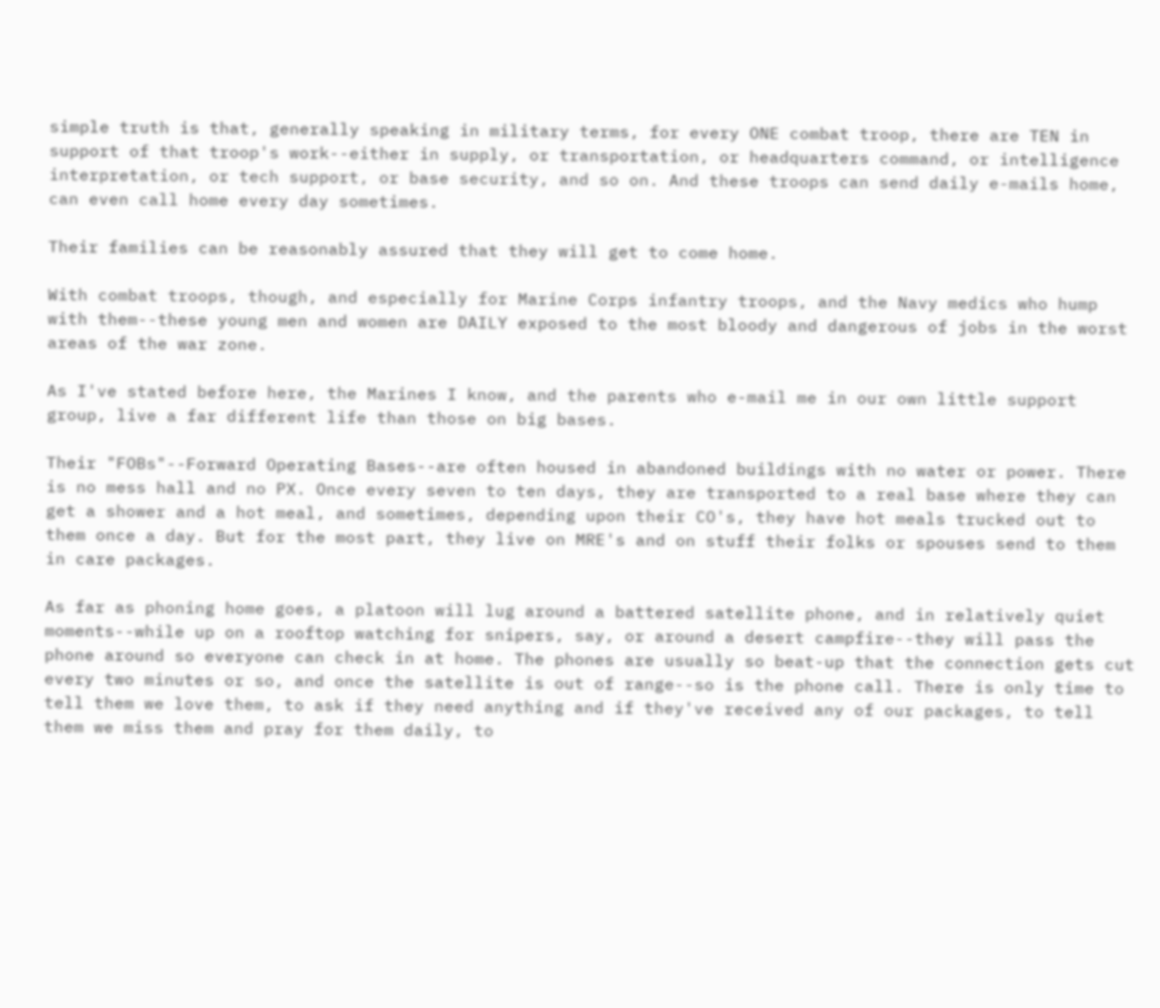simple truth is that, generally speaking in military terms, for every ONE combat troop, there are TEN in support of that troop's work--either in supply, or transportation, or headquarters command, or intelligence interpretation, or tech support, or base security, and so on. And these troops can send daily e-mails home, can even call home every day sometimes.

Their families can be reasonably assured that they will get to come home.

With combat troops, though, and especially for Marine Corps infantry troops, and the Navy medics who hump with them--these young men and women are DAILY exposed to the most bloody and dangerous of jobs in the worst areas of the war zone.

As I've stated before here, the Marines I know, and the parents who e-mail me in our own little support group, live a far different life than those on big bases.

Their "FOBs"--Forward Operating Bases--are often housed in abandoned buildings with no water or power. There is no mess hall and no PX. Once every seven to ten days, they are transported to a real base where they can get a shower and a hot meal, and sometimes, depending upon their CO's, they have hot meals trucked out to them once a day. But for the most part, they live on MRE's and on stuff their folks or spouses send to them in care packages.

As far as phoning home goes, a platoon will lug around a battered satellite phone, and in relatively quiet moments--while up on a rooftop watching for snipers, say, or around a desert campfire--they will pass the phone around so everyone can check in at home. The phones are usually so beat-up that the connection gets cut every two minutes or so, and once the satellite is out of range--so is the phone call. There is only time to tell them we love them, to ask if they need anything and if they've received any of our packages, to tell them we miss them and pray for them daily, to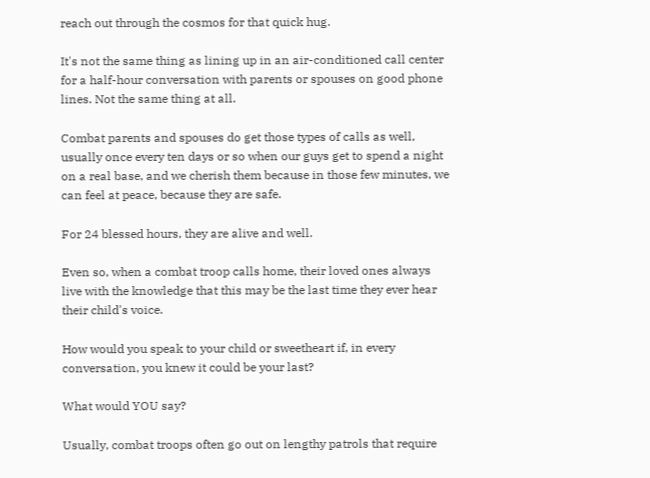reach out through the cosmos for that quick hug.

It's not the same thing as lining up in an air-conditioned call center for a half-hour conversation with parents or spouses on good phone lines. Not the same thing at all.

Combat parents and spouses do get those types of calls as well, usually once every ten days or so when our guys get to spend a night on a real base, and we cherish them because in those few minutes, we can feel at peace, because they are safe.

For 24 blessed hours, they are alive and well.

Even so, when a combat troop calls home, their loved ones always live with the knowledge that this may be the last time they ever hear their child's voice.

How would you speak to your child or sweetheart if, in every conversation, you knew it could be your last?

What would YOU say?

Usually, combat troops often go out on lengthy patrols that require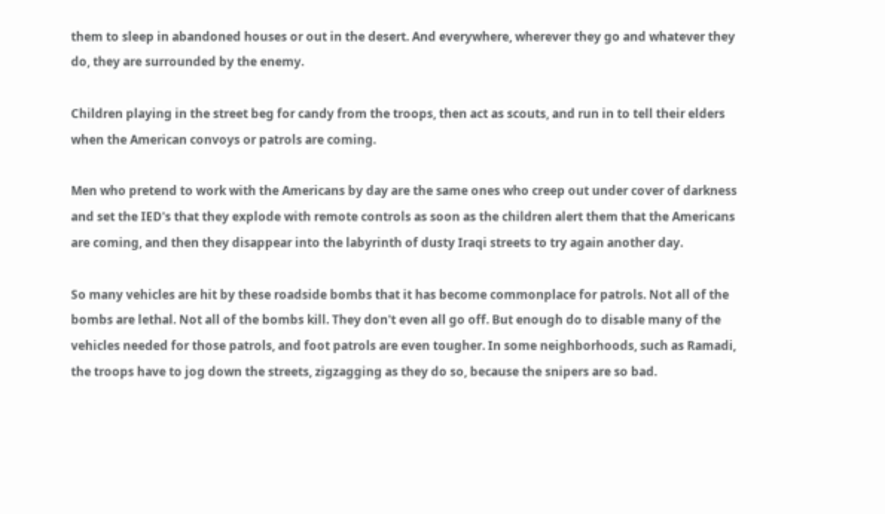them to sleep in abandoned houses or out in the desert. And everywhere, wherever they go and whatever they do, they are surrounded by the enemy.

Children playing in the street beg for candy from the troops, then act as scouts, and run in to tell their elders when the American convoys or patrols are coming.

Men who pretend to work with the Americans by day are the same ones who creep out under cover of darkness and set the IED's that they explode with remote controls as soon as the children alert them that the Americans are coming, and then they disappear into the labyrinth of dusty Iraqi streets to try again another day.

So many vehicles are hit by these roadside bombs that it has become commonplace for patrols. Not all of the bombs are lethal. Not all of the bombs kill. They don't even all go off. But enough do to disable many of the vehicles needed for those patrols, and foot patrols are even tougher. In some neighborhoods, such as Ramadi, the troops have to jog down the streets, zigzagging as they do so, because the snipers are so bad.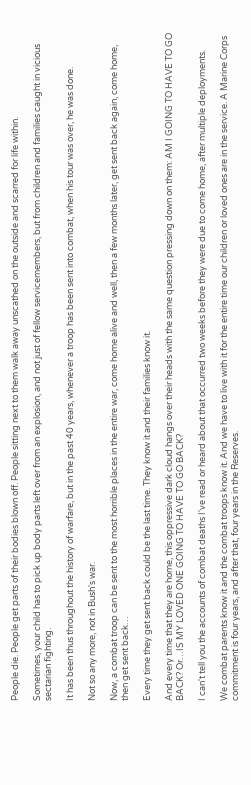People die. People get parts of their bodies blown off. People sitting next to them walk away unscathed on the outside and scarred for life within.

Sometimes, your child has to pick up body parts left over from an explosion, and not just of fellow servicemembers, but from children and families caught in vicious sectarian fighting.

It has been thus throughout the history of warfare, but in the past 40 years, whenever a troop has been sent into combat, when his tour was over, he was done.

Not so any more, not in Bush's war.

Now, a combat troop can be sent to the most horrible places in the entire war, come home alive and well, then a few months later, get sent back again, come home, then get sent back…

Every time they get sent back could be the last time. They know it and their families know it.

And every time that they are home, this oppressive dark cloud hangs over their heads with the same question pressing down on them: AM I GOING TO HAVE TO GO BACK? Or…IS MY LOVED ONE GOING TO HAVE TO GO BACK?

I can't tell you the accounts of combat deaths I've read or heard about that occurred two weeks before they were due to come home, after multiple deployments.

We combat parents know it and the combat troops know it. And we have to live with it for the entire time our children or loved ones are in the service. A Marine Corps commitment is four years, and after that, four years in the Reserves.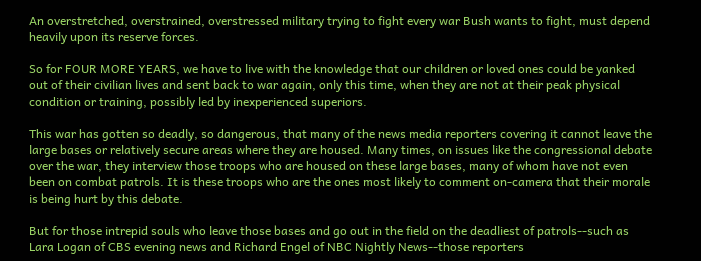An overstretched, overstrained, overstressed military trying to fight every war Bush wants to fight, must depend heavily upon its reserve forces.

So for FOUR MORE YEARS, we have to live with the knowledge that our children or loved ones could be yanked out of their civilian lives and sent back to war again, only this time, when they are not at their peak physical condition or training, possibly led by inexperienced superiors.

This war has gotten so deadly, so dangerous, that many of the news media reporters covering it cannot leave the large bases or relatively secure areas where they are housed. Many times, on issues like the congressional debate over the war, they interview those troops who are housed on these large bases, many of whom have not even been on combat patrols. It is these troops who are the ones most likely to comment on-camera that their morale is being hurt by this debate.

But for those intrepid souls who leave those bases and go out in the field on the deadliest of patrols--such as Lara Logan of CBS evening news and Richard Engel of NBC Nightly News--those reporters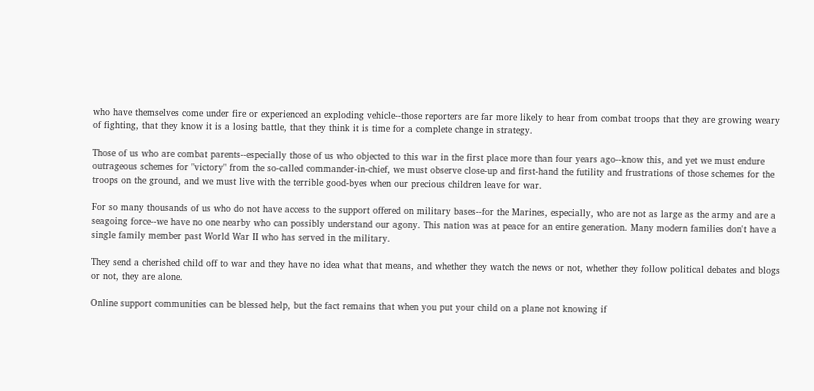who have themselves come under fire or experienced an exploding vehicle--those reporters are far more likely to hear from combat troops that they are growing weary of fighting, that they know it is a losing battle, that they think it is time for a complete change in strategy.

Those of us who are combat parents--especially those of us who objected to this war in the first place more than four years ago--know this, and yet we must endure outrageous schemes for "victory" from the so-called commander-in-chief, we must observe close-up and first-hand the futility and frustrations of those schemes for the troops on the ground, and we must live with the terrible good-byes when our precious children leave for war.

For so many thousands of us who do not have access to the support offered on military bases--for the Marines, especially, who are not as large as the army and are a seagoing force--we have no one nearby who can possibly understand our agony. This nation was at peace for an entire generation. Many modern families don't have a single family member past World War II who has served in the military.

They send a cherished child off to war and they have no idea what that means, and whether they watch the news or not, whether they follow political debates and blogs or not, they are alone.

Online support communities can be blessed help, but the fact remains that when you put your child on a plane not knowing if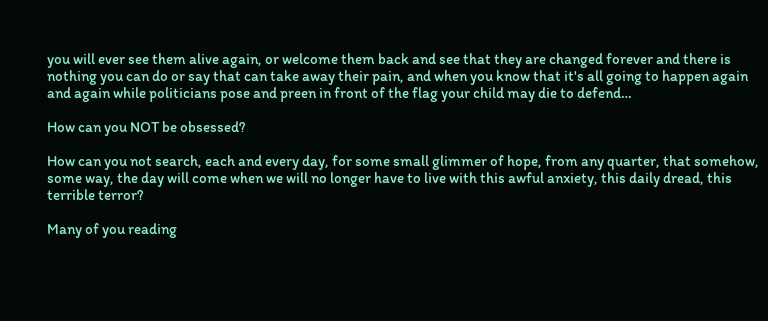you will ever see them alive again, or welcome them back and see that they are changed forever and there is nothing you can do or say that can take away their pain, and when you know that it's all going to happen again and again while politicians pose and preen in front of the flag your child may die to defend…

How can you NOT be obsessed?

How can you not search, each and every day, for some small glimmer of hope, from any quarter, that somehow, some way, the day will come when we will no longer have to live with this awful anxiety, this daily dread, this terrible terror?

Many of you reading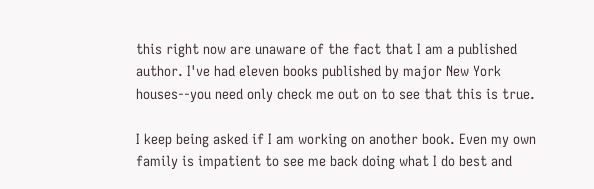this right now are unaware of the fact that I am a published author. I've had eleven books published by major New York houses--you need only check me out on to see that this is true.

I keep being asked if I am working on another book. Even my own family is impatient to see me back doing what I do best and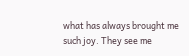what has always brought me such joy. They see me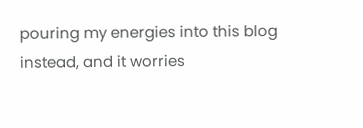pouring my energies into this blog instead, and it worries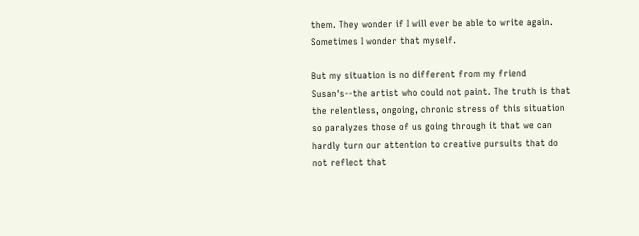them. They wonder if I will ever be able to write again. Sometimes I wonder that myself.

But my situation is no different from my friend Susan's--the artist who could not paint. The truth is that the relentless, ongoing, chronic stress of this situation so paralyzes those of us going through it that we can hardly turn our attention to creative pursuits that do not reflect that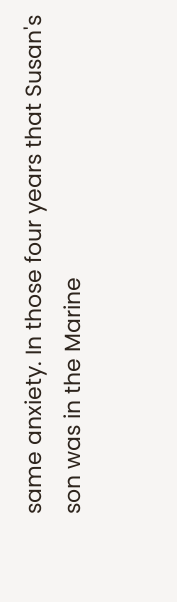same anxiety. In those four years that Susan's son was in the Marine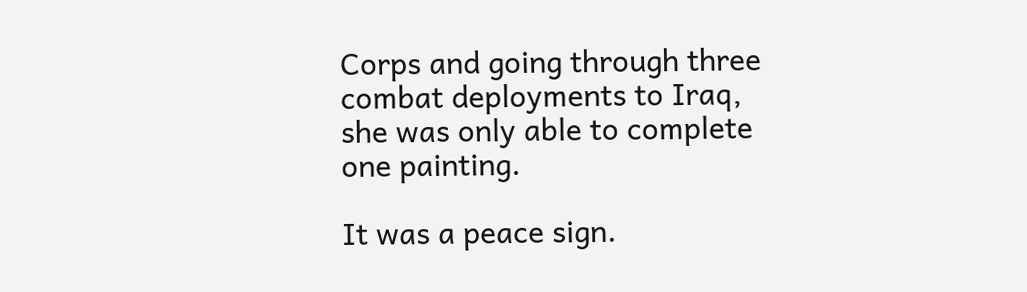Corps and going through three combat deployments to Iraq, she was only able to complete one painting.

It was a peace sign.